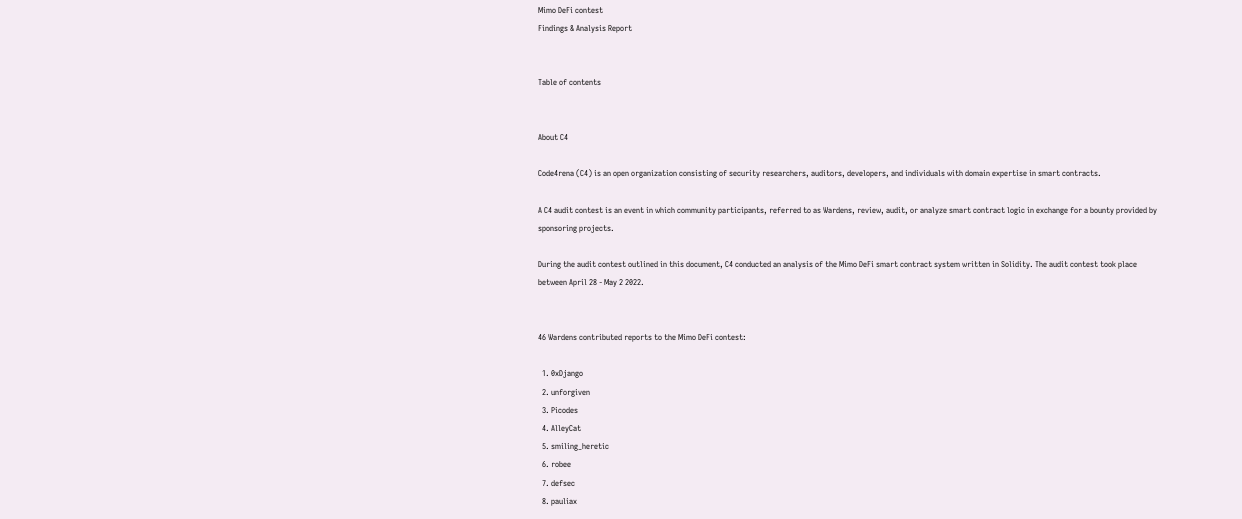Mimo DeFi contest
Findings & Analysis Report


Table of contents


About C4

Code4rena (C4) is an open organization consisting of security researchers, auditors, developers, and individuals with domain expertise in smart contracts.

A C4 audit contest is an event in which community participants, referred to as Wardens, review, audit, or analyze smart contract logic in exchange for a bounty provided by sponsoring projects.

During the audit contest outlined in this document, C4 conducted an analysis of the Mimo DeFi smart contract system written in Solidity. The audit contest took place between April 28 - May 2 2022.


46 Wardens contributed reports to the Mimo DeFi contest:

  1. 0xDjango
  2. unforgiven
  3. Picodes
  4. AlleyCat
  5. smiling_heretic
  6. robee
  7. defsec
  8. pauliax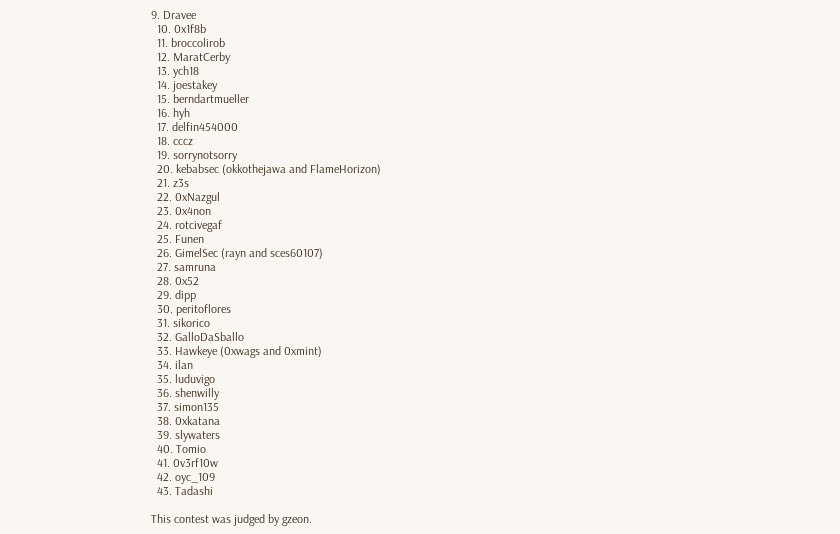9. Dravee
  10. 0x1f8b
  11. broccolirob
  12. MaratCerby
  13. ych18
  14. joestakey
  15. berndartmueller
  16. hyh
  17. delfin454000
  18. cccz
  19. sorrynotsorry
  20. kebabsec (okkothejawa and FlameHorizon)
  21. z3s
  22. 0xNazgul
  23. 0x4non
  24. rotcivegaf
  25. Funen
  26. GimelSec (rayn and sces60107)
  27. samruna
  28. 0x52
  29. dipp
  30. peritoflores
  31. sikorico
  32. GalloDaSballo
  33. Hawkeye (0xwags and 0xmint)
  34. ilan
  35. luduvigo
  36. shenwilly
  37. simon135
  38. 0xkatana
  39. slywaters
  40. Tomio
  41. 0v3rf10w
  42. oyc_109
  43. Tadashi

This contest was judged by gzeon.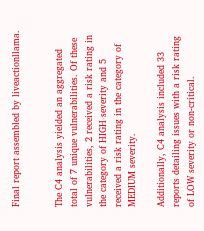Final report assembled by liveactionllama.


The C4 analysis yielded an aggregated total of 7 unique vulnerabilities. Of these vulnerabilities, 2 received a risk rating in the category of HIGH severity and 5 received a risk rating in the category of MEDIUM severity.

Additionally, C4 analysis included 33 reports detailing issues with a risk rating of LOW severity or non-critical.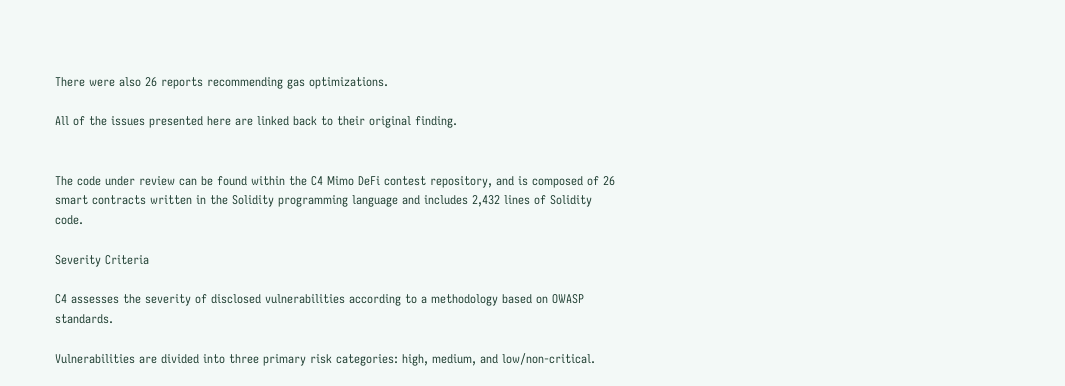There were also 26 reports recommending gas optimizations.

All of the issues presented here are linked back to their original finding.


The code under review can be found within the C4 Mimo DeFi contest repository, and is composed of 26 smart contracts written in the Solidity programming language and includes 2,432 lines of Solidity code.

Severity Criteria

C4 assesses the severity of disclosed vulnerabilities according to a methodology based on OWASP standards.

Vulnerabilities are divided into three primary risk categories: high, medium, and low/non-critical.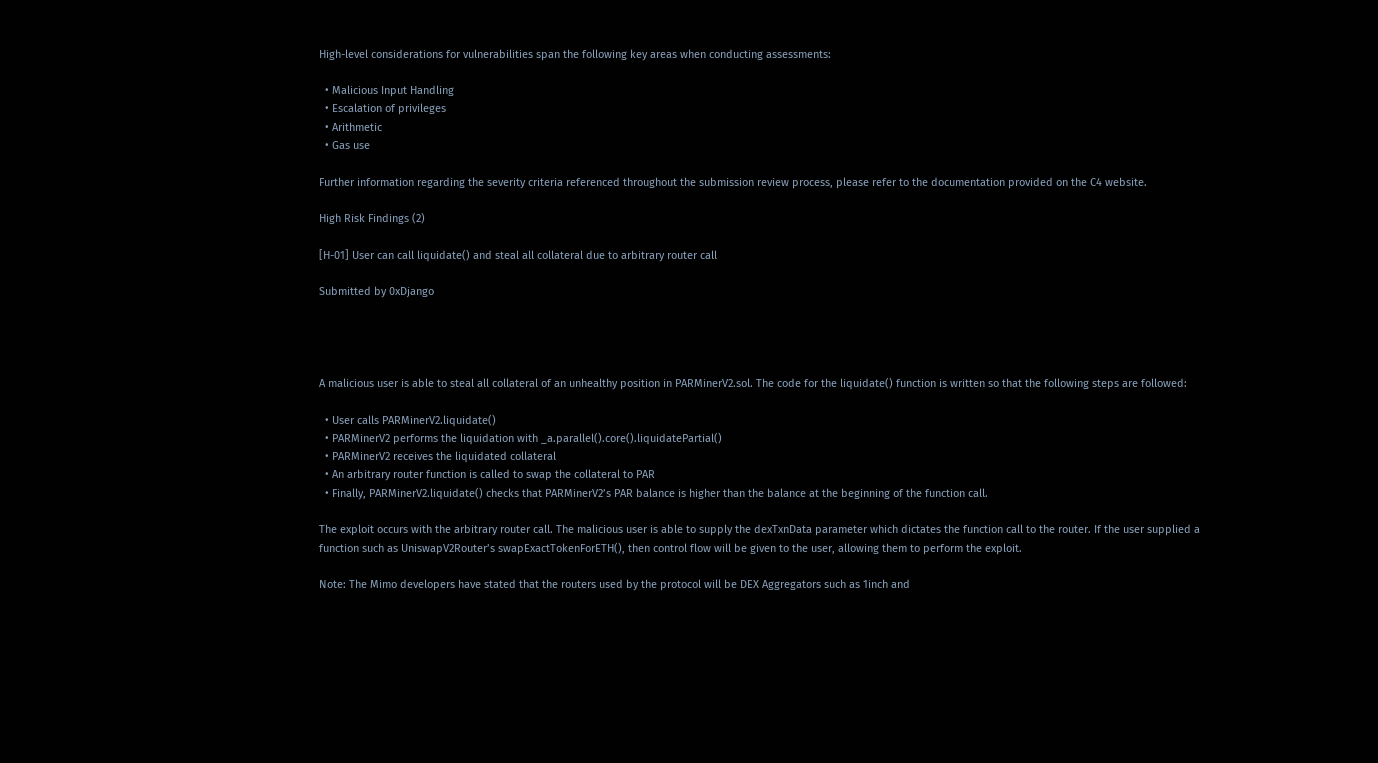High-level considerations for vulnerabilities span the following key areas when conducting assessments:

  • Malicious Input Handling
  • Escalation of privileges
  • Arithmetic
  • Gas use

Further information regarding the severity criteria referenced throughout the submission review process, please refer to the documentation provided on the C4 website.

High Risk Findings (2)

[H-01] User can call liquidate() and steal all collateral due to arbitrary router call

Submitted by 0xDjango




A malicious user is able to steal all collateral of an unhealthy position in PARMinerV2.sol. The code for the liquidate() function is written so that the following steps are followed:

  • User calls PARMinerV2.liquidate()
  • PARMinerV2 performs the liquidation with _a.parallel().core().liquidatePartial()
  • PARMinerV2 receives the liquidated collateral
  • An arbitrary router function is called to swap the collateral to PAR
  • Finally, PARMinerV2.liquidate() checks that PARMinerV2’s PAR balance is higher than the balance at the beginning of the function call.

The exploit occurs with the arbitrary router call. The malicious user is able to supply the dexTxnData parameter which dictates the function call to the router. If the user supplied a function such as UniswapV2Router’s swapExactTokenForETH(), then control flow will be given to the user, allowing them to perform the exploit.

Note: The Mimo developers have stated that the routers used by the protocol will be DEX Aggregators such as 1inch and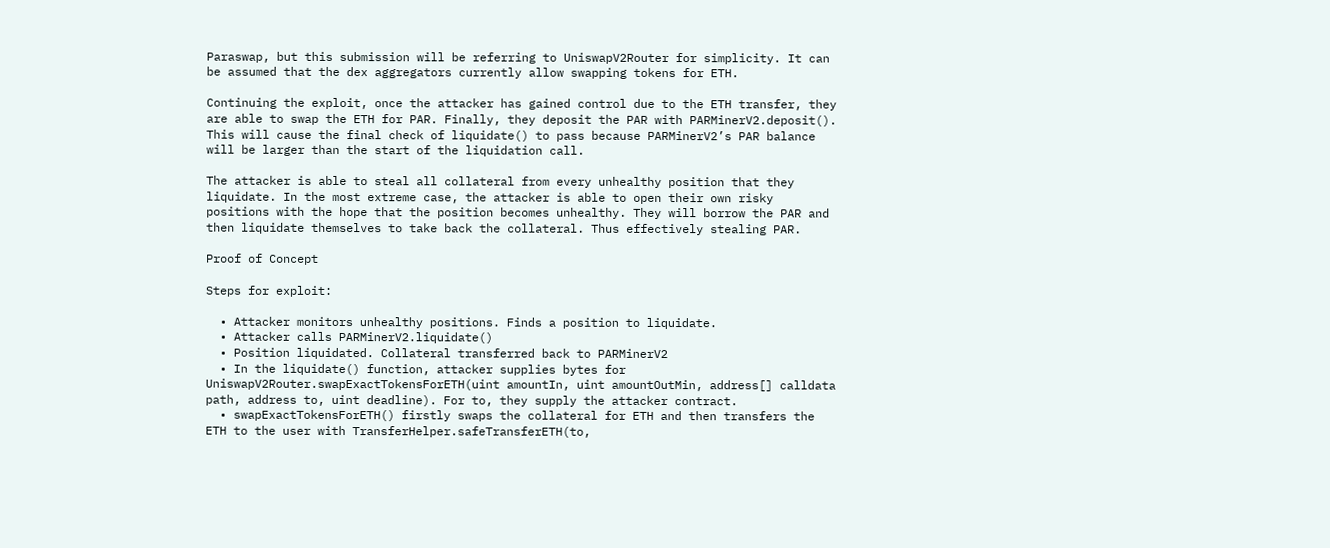Paraswap, but this submission will be referring to UniswapV2Router for simplicity. It can be assumed that the dex aggregators currently allow swapping tokens for ETH.

Continuing the exploit, once the attacker has gained control due to the ETH transfer, they are able to swap the ETH for PAR. Finally, they deposit the PAR with PARMinerV2.deposit(). This will cause the final check of liquidate() to pass because PARMinerV2’s PAR balance will be larger than the start of the liquidation call.

The attacker is able to steal all collateral from every unhealthy position that they liquidate. In the most extreme case, the attacker is able to open their own risky positions with the hope that the position becomes unhealthy. They will borrow the PAR and then liquidate themselves to take back the collateral. Thus effectively stealing PAR.

Proof of Concept

Steps for exploit:

  • Attacker monitors unhealthy positions. Finds a position to liquidate.
  • Attacker calls PARMinerV2.liquidate()
  • Position liquidated. Collateral transferred back to PARMinerV2
  • In the liquidate() function, attacker supplies bytes for UniswapV2Router.swapExactTokensForETH(uint amountIn, uint amountOutMin, address[] calldata path, address to, uint deadline). For to, they supply the attacker contract.
  • swapExactTokensForETH() firstly swaps the collateral for ETH and then transfers the ETH to the user with TransferHelper.safeTransferETH(to,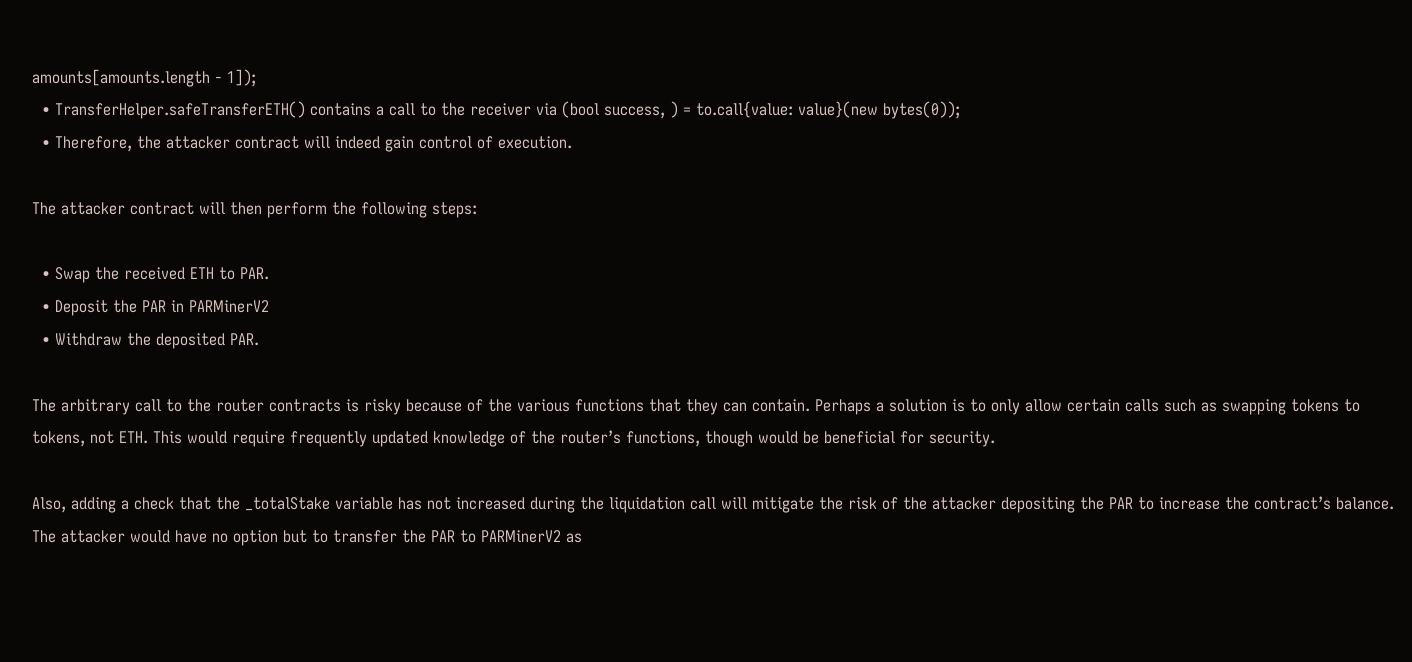amounts[amounts.length - 1]);
  • TransferHelper.safeTransferETH() contains a call to the receiver via (bool success, ) = to.call{value: value}(new bytes(0));
  • Therefore, the attacker contract will indeed gain control of execution.

The attacker contract will then perform the following steps:

  • Swap the received ETH to PAR.
  • Deposit the PAR in PARMinerV2
  • Withdraw the deposited PAR.

The arbitrary call to the router contracts is risky because of the various functions that they can contain. Perhaps a solution is to only allow certain calls such as swapping tokens to tokens, not ETH. This would require frequently updated knowledge of the router’s functions, though would be beneficial for security.

Also, adding a check that the _totalStake variable has not increased during the liquidation call will mitigate the risk of the attacker depositing the PAR to increase the contract’s balance. The attacker would have no option but to transfer the PAR to PARMinerV2 as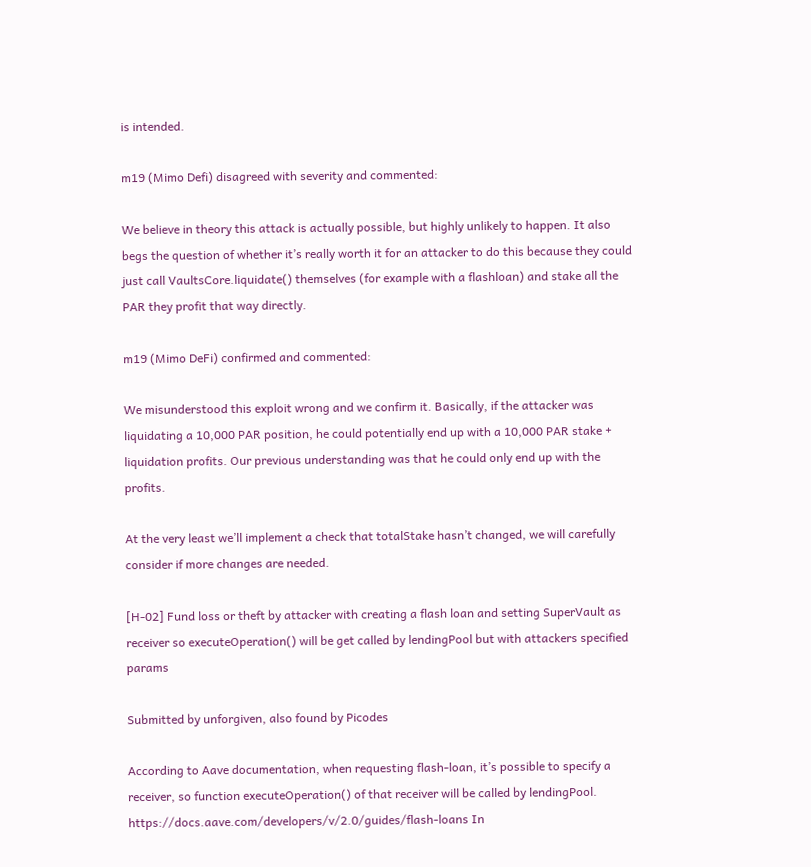is intended.

m19 (Mimo Defi) disagreed with severity and commented:

We believe in theory this attack is actually possible, but highly unlikely to happen. It also begs the question of whether it’s really worth it for an attacker to do this because they could just call VaultsCore.liquidate() themselves (for example with a flashloan) and stake all the PAR they profit that way directly.

m19 (Mimo DeFi) confirmed and commented:

We misunderstood this exploit wrong and we confirm it. Basically, if the attacker was liquidating a 10,000 PAR position, he could potentially end up with a 10,000 PAR stake + liquidation profits. Our previous understanding was that he could only end up with the profits.

At the very least we’ll implement a check that totalStake hasn’t changed, we will carefully consider if more changes are needed.

[H-02] Fund loss or theft by attacker with creating a flash loan and setting SuperVault as receiver so executeOperation() will be get called by lendingPool but with attackers specified params

Submitted by unforgiven, also found by Picodes

According to Aave documentation, when requesting flash-loan, it’s possible to specify a receiver, so function executeOperation() of that receiver will be called by lendingPool. https://docs.aave.com/developers/v/2.0/guides/flash-loans In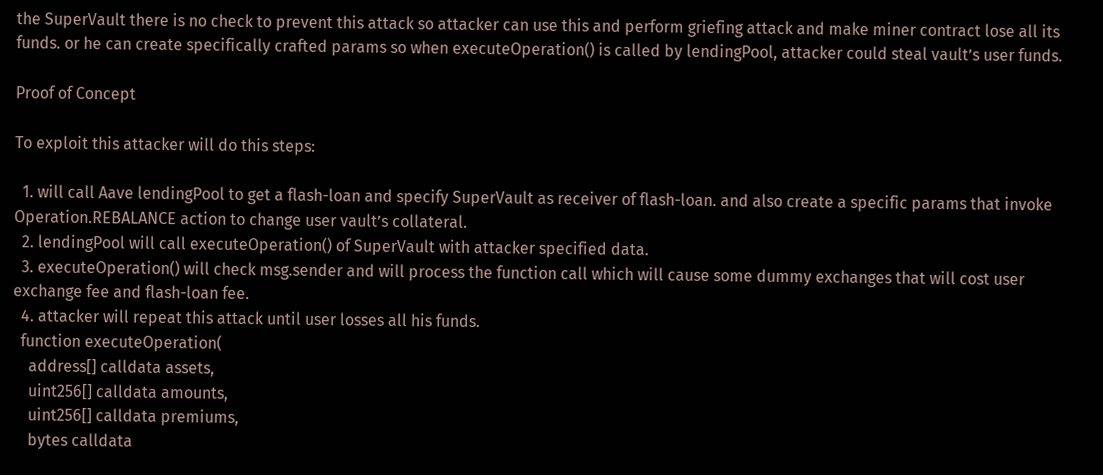the SuperVault there is no check to prevent this attack so attacker can use this and perform griefing attack and make miner contract lose all its funds. or he can create specifically crafted params so when executeOperation() is called by lendingPool, attacker could steal vault’s user funds.

Proof of Concept

To exploit this attacker will do this steps:

  1. will call Aave lendingPool to get a flash-loan and specify SuperVault as receiver of flash-loan. and also create a specific params that invoke Operation.REBALANCE action to change user vault’s collateral.
  2. lendingPool will call executeOperation() of SuperVault with attacker specified data.
  3. executeOperation() will check msg.sender and will process the function call which will cause some dummy exchanges that will cost user exchange fee and flash-loan fee.
  4. attacker will repeat this attack until user losses all his funds.
  function executeOperation(
    address[] calldata assets,
    uint256[] calldata amounts,
    uint256[] calldata premiums,
    bytes calldata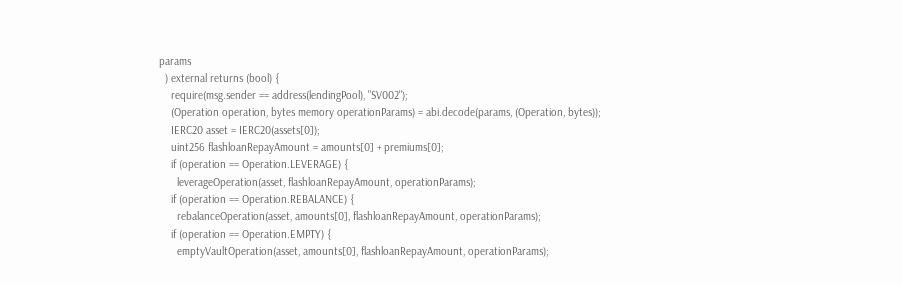params
  ) external returns (bool) {
    require(msg.sender == address(lendingPool), "SV002");
    (Operation operation, bytes memory operationParams) = abi.decode(params, (Operation, bytes));
    IERC20 asset = IERC20(assets[0]);
    uint256 flashloanRepayAmount = amounts[0] + premiums[0];
    if (operation == Operation.LEVERAGE) {
      leverageOperation(asset, flashloanRepayAmount, operationParams);
    if (operation == Operation.REBALANCE) {
      rebalanceOperation(asset, amounts[0], flashloanRepayAmount, operationParams);
    if (operation == Operation.EMPTY) {
      emptyVaultOperation(asset, amounts[0], flashloanRepayAmount, operationParams);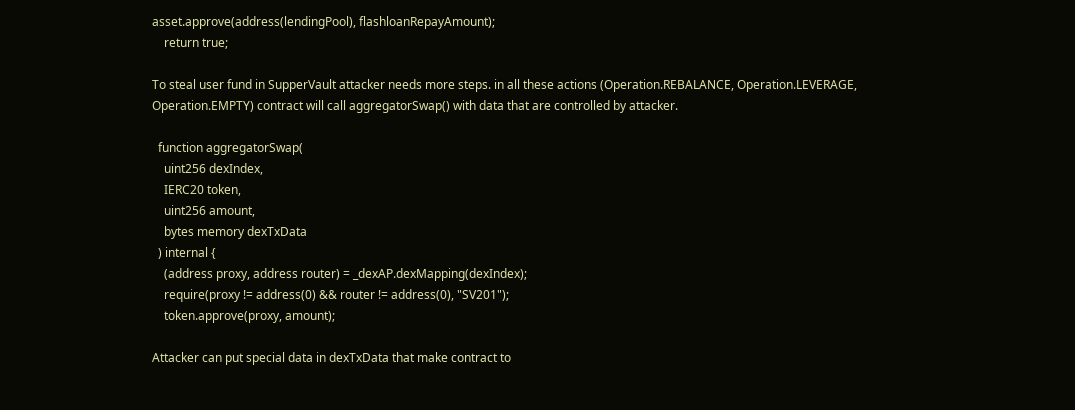asset.approve(address(lendingPool), flashloanRepayAmount);
    return true;

To steal user fund in SupperVault attacker needs more steps. in all these actions (Operation.REBALANCE, Operation.LEVERAGE, Operation.EMPTY) contract will call aggregatorSwap() with data that are controlled by attacker.

  function aggregatorSwap(
    uint256 dexIndex,
    IERC20 token,
    uint256 amount,
    bytes memory dexTxData
  ) internal {
    (address proxy, address router) = _dexAP.dexMapping(dexIndex);
    require(proxy != address(0) && router != address(0), "SV201");
    token.approve(proxy, amount);

Attacker can put special data in dexTxData that make contract to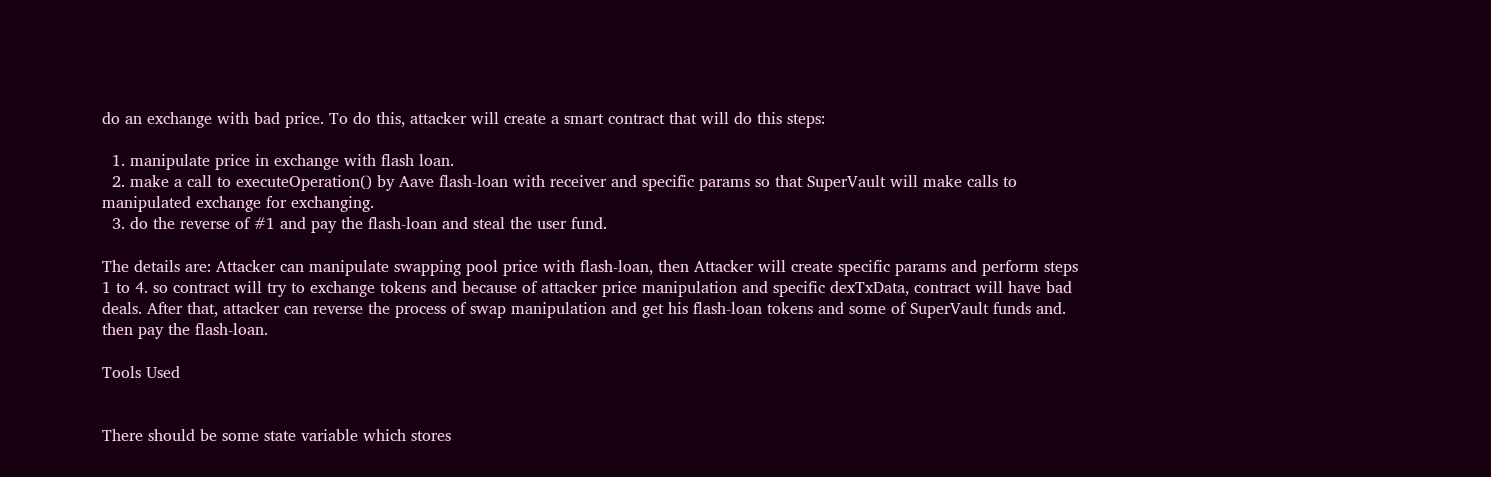do an exchange with bad price. To do this, attacker will create a smart contract that will do this steps:

  1. manipulate price in exchange with flash loan.
  2. make a call to executeOperation() by Aave flash-loan with receiver and specific params so that SuperVault will make calls to manipulated exchange for exchanging.
  3. do the reverse of #1 and pay the flash-loan and steal the user fund.

The details are: Attacker can manipulate swapping pool price with flash-loan, then Attacker will create specific params and perform steps 1 to 4. so contract will try to exchange tokens and because of attacker price manipulation and specific dexTxData, contract will have bad deals. After that, attacker can reverse the process of swap manipulation and get his flash-loan tokens and some of SuperVault funds and. then pay the flash-loan.

Tools Used


There should be some state variable which stores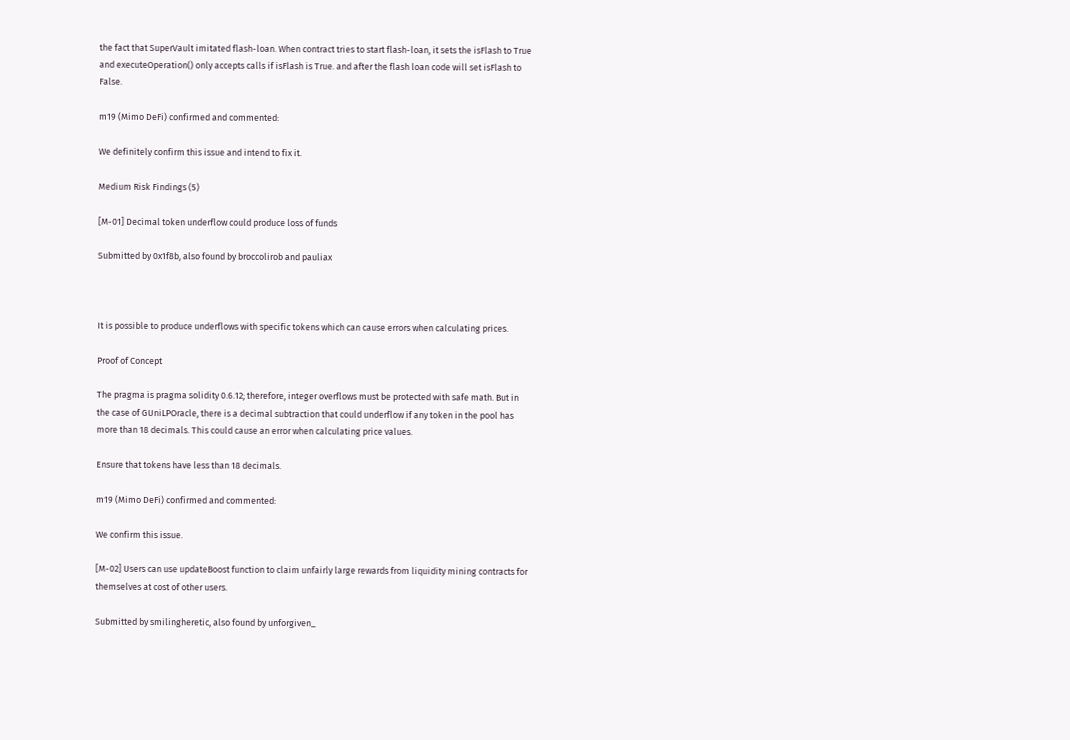the fact that SuperVault imitated flash-loan. When contract tries to start flash-loan, it sets the isFlash to True and executeOperation() only accepts calls if isFlash is True. and after the flash loan code will set isFlash to False.

m19 (Mimo DeFi) confirmed and commented:

We definitely confirm this issue and intend to fix it.

Medium Risk Findings (5)

[M-01] Decimal token underflow could produce loss of funds

Submitted by 0x1f8b, also found by broccolirob and pauliax



It is possible to produce underflows with specific tokens which can cause errors when calculating prices.

Proof of Concept

The pragma is pragma solidity 0.6.12; therefore, integer overflows must be protected with safe math. But in the case of GUniLPOracle, there is a decimal subtraction that could underflow if any token in the pool has more than 18 decimals. This could cause an error when calculating price values.

Ensure that tokens have less than 18 decimals.

m19 (Mimo DeFi) confirmed and commented:

We confirm this issue.

[M-02] Users can use updateBoost function to claim unfairly large rewards from liquidity mining contracts for themselves at cost of other users.

Submitted by smilingheretic, also found by unforgiven_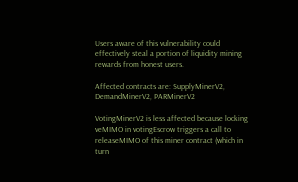Users aware of this vulnerability could effectively steal a portion of liquidity mining rewards from honest users.

Affected contracts are: SupplyMinerV2, DemandMinerV2, PARMinerV2

VotingMinerV2 is less affected because locking veMIMO in votingEscrow triggers a call to releaseMIMO of this miner contract (which in turn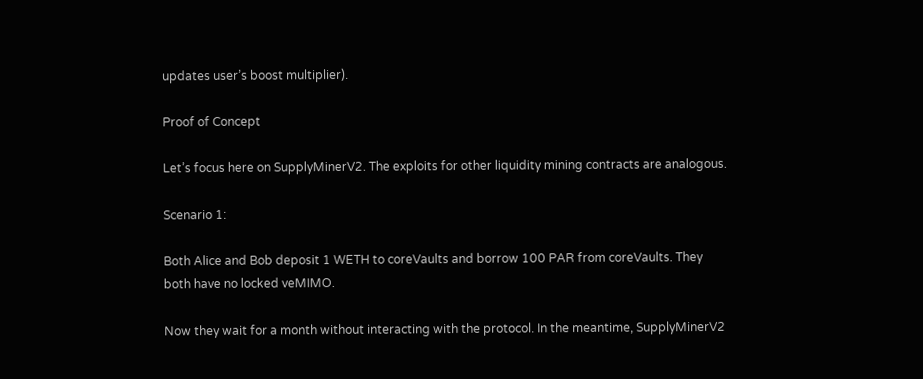updates user’s boost multiplier).

Proof of Concept

Let’s focus here on SupplyMinerV2. The exploits for other liquidity mining contracts are analogous.

Scenario 1:

Both Alice and Bob deposit 1 WETH to coreVaults and borrow 100 PAR from coreVaults. They both have no locked veMIMO.

Now they wait for a month without interacting with the protocol. In the meantime, SupplyMinerV2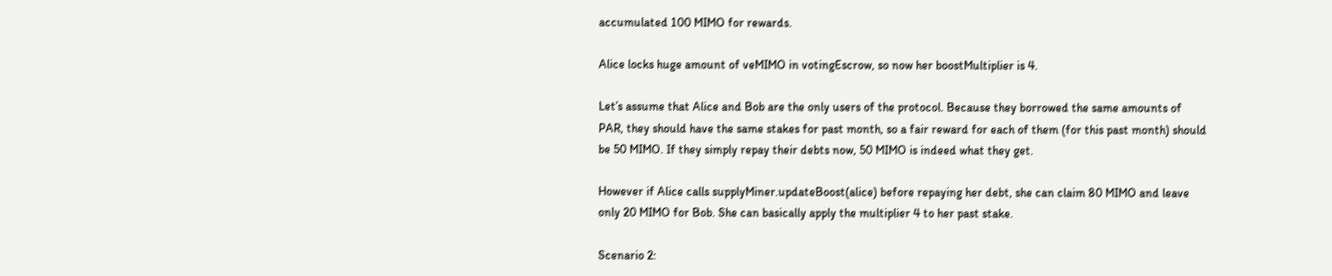accumulated 100 MIMO for rewards.

Alice locks huge amount of veMIMO in votingEscrow, so now her boostMultiplier is 4.

Let’s assume that Alice and Bob are the only users of the protocol. Because they borrowed the same amounts of PAR, they should have the same stakes for past month, so a fair reward for each of them (for this past month) should be 50 MIMO. If they simply repay their debts now, 50 MIMO is indeed what they get.

However if Alice calls supplyMiner.updateBoost(alice) before repaying her debt, she can claim 80 MIMO and leave only 20 MIMO for Bob. She can basically apply the multiplier 4 to her past stake.

Scenario 2: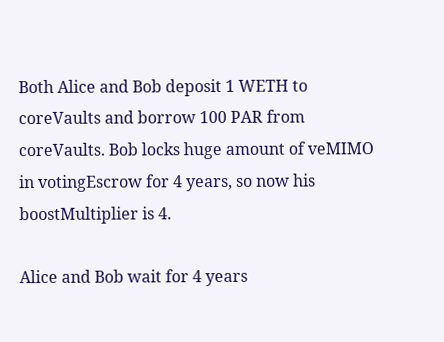Both Alice and Bob deposit 1 WETH to coreVaults and borrow 100 PAR from coreVaults. Bob locks huge amount of veMIMO in votingEscrow for 4 years, so now his boostMultiplier is 4.

Alice and Bob wait for 4 years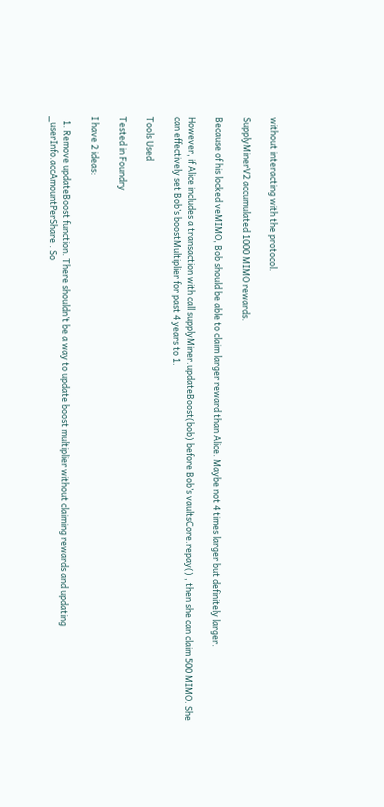without interacting with the protocol.

SupplyMinerV2 accumulated 1000 MIMO rewards.

Because of his locked veMIMO, Bob should be able to claim larger reward than Alice. Maybe not 4 times larger but definitely larger.

However, if Alice includes a transaction with call supplyMiner.updateBoost(bob) before Bob’s vaultsCore.repay() , then she can claim 500 MIMO. She can effectively set Bob’s boostMultiplier for past 4 years to 1.

Tools Used

Tested in Foundry

I have 2 ideas:

  1. Remove updateBoost function. There shouldn’t be a way to update boost multiplier without claiming rewards and updating _userInfo.accAmountPerShare . So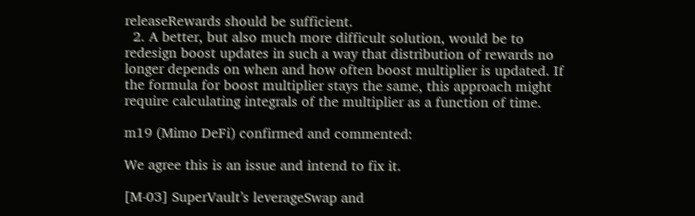releaseRewards should be sufficient.
  2. A better, but also much more difficult solution, would be to redesign boost updates in such a way that distribution of rewards no longer depends on when and how often boost multiplier is updated. If the formula for boost multiplier stays the same, this approach might require calculating integrals of the multiplier as a function of time.

m19 (Mimo DeFi) confirmed and commented:

We agree this is an issue and intend to fix it.

[M-03] SuperVault’s leverageSwap and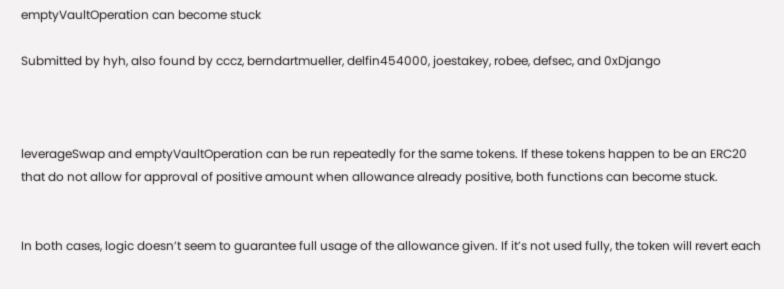emptyVaultOperation can become stuck

Submitted by hyh, also found by cccz, berndartmueller, delfin454000, joestakey, robee, defsec, and 0xDjango



leverageSwap and emptyVaultOperation can be run repeatedly for the same tokens. If these tokens happen to be an ERC20 that do not allow for approval of positive amount when allowance already positive, both functions can become stuck.


In both cases, logic doesn’t seem to guarantee full usage of the allowance given. If it’s not used fully, the token will revert each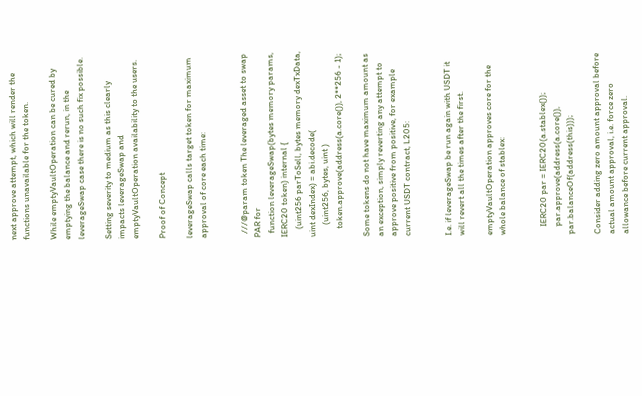next approve attempt, which will render the functions unavailable for the token.

While emptyVaultOperation can be cured by emptying the balance and rerun, in the leverageSwap case there is no such fix possible.

Setting severity to medium as this clearly impacts leverageSwap and emptyVaultOperation availability to the users.

Proof of Concept

leverageSwap calls target token for maximum approval of core each time:


  ///@param token The leveraged asset to swap PAR for
  function leverageSwap(bytes memory params, IERC20 token) internal {
    (uint256 parToSell, bytes memory dexTxData, uint dexIndex) = abi.decode(
      (uint256, bytes, uint )
    token.approve(address(a.core()), 2**256 - 1);

Some tokens do not have maximum amount as an exception, simply reverting any attempt to approve positive from positive, for example current USDT contract, L205:


I.e. if leverageSwap be run again with USDT it will revert all the times after the first.

emptyVaultOperation approves core for the whole balance of stablex:


    IERC20 par = IERC20(a.stablex());
    par.approve(address(a.core()), par.balanceOf(address(this)));

Consider adding zero amount approval before actual amount approval, i.e. force zero allowance before current approval.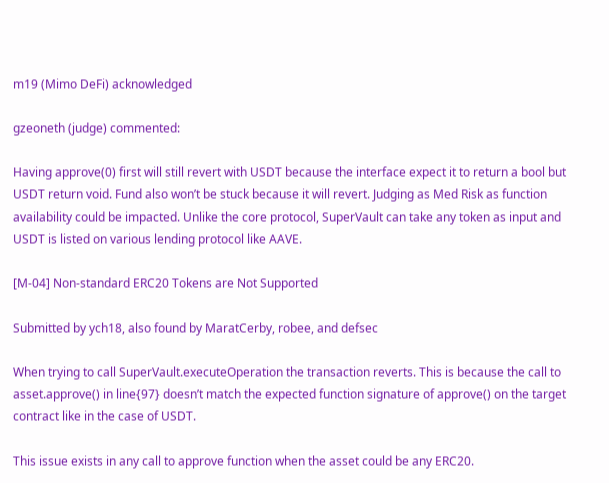m19 (Mimo DeFi) acknowledged

gzeoneth (judge) commented:

Having approve(0) first will still revert with USDT because the interface expect it to return a bool but USDT return void. Fund also won’t be stuck because it will revert. Judging as Med Risk as function availability could be impacted. Unlike the core protocol, SuperVault can take any token as input and USDT is listed on various lending protocol like AAVE.

[M-04] Non-standard ERC20 Tokens are Not Supported

Submitted by ych18, also found by MaratCerby, robee, and defsec

When trying to call SuperVault.executeOperation the transaction reverts. This is because the call to asset.approve() in line{97} doesn’t match the expected function signature of approve() on the target contract like in the case of USDT.

This issue exists in any call to approve function when the asset could be any ERC20.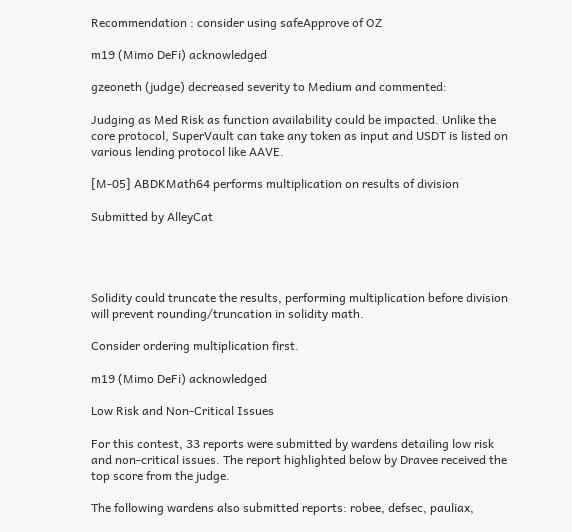Recommendation : consider using safeApprove of OZ

m19 (Mimo DeFi) acknowledged

gzeoneth (judge) decreased severity to Medium and commented:

Judging as Med Risk as function availability could be impacted. Unlike the core protocol, SuperVault can take any token as input and USDT is listed on various lending protocol like AAVE.

[M-05] ABDKMath64 performs multiplication on results of division

Submitted by AlleyCat




Solidity could truncate the results, performing multiplication before division will prevent rounding/truncation in solidity math.

Consider ordering multiplication first.

m19 (Mimo DeFi) acknowledged

Low Risk and Non-Critical Issues

For this contest, 33 reports were submitted by wardens detailing low risk and non-critical issues. The report highlighted below by Dravee received the top score from the judge.

The following wardens also submitted reports: robee, defsec, pauliax,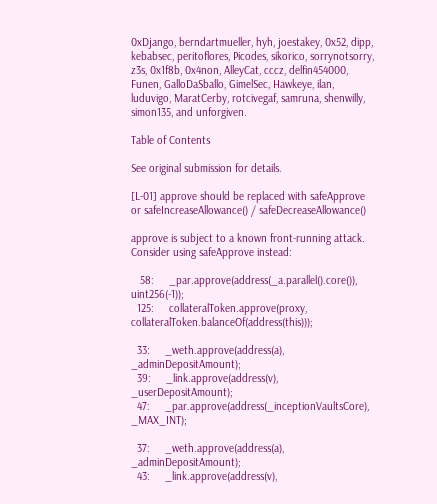0xDjango, berndartmueller, hyh, joestakey, 0x52, dipp, kebabsec, peritoflores, Picodes, sikorico, sorrynotsorry, z3s, 0x1f8b, 0x4non, AlleyCat, cccz, delfin454000, Funen, GalloDaSballo, GimelSec, Hawkeye, ilan, luduvigo, MaratCerby, rotcivegaf, samruna, shenwilly, simon135, and unforgiven.

Table of Contents

See original submission for details.

[L-01] approve should be replaced with safeApprove or safeIncreaseAllowance() / safeDecreaseAllowance()

approve is subject to a known front-running attack. Consider using safeApprove instead:

   58:     _par.approve(address(_a.parallel().core()), uint256(-1));
  125:     collateralToken.approve(proxy, collateralToken.balanceOf(address(this)));

  33:     _weth.approve(address(a), _adminDepositAmount);
  39:     _link.approve(address(v), _userDepositAmount);
  47:     _par.approve(address(_inceptionVaultsCore), _MAX_INT);

  37:     _weth.approve(address(a), _adminDepositAmount);
  43:     _link.approve(address(v),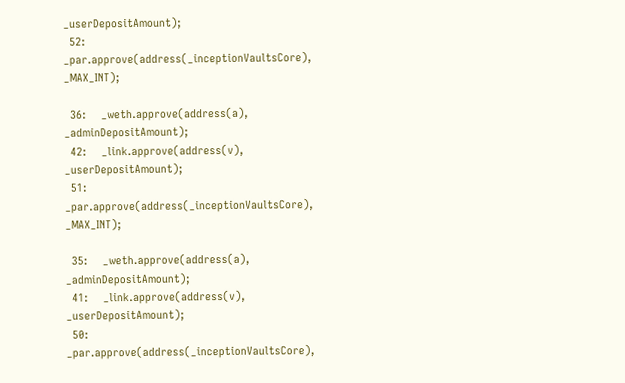_userDepositAmount);
  52:     _par.approve(address(_inceptionVaultsCore), _MAX_INT);

  36:     _weth.approve(address(a), _adminDepositAmount);
  42:     _link.approve(address(v), _userDepositAmount);
  51:     _par.approve(address(_inceptionVaultsCore), _MAX_INT);

  35:     _weth.approve(address(a), _adminDepositAmount);
  41:     _link.approve(address(v), _userDepositAmount);
  50:     _par.approve(address(_inceptionVaultsCore),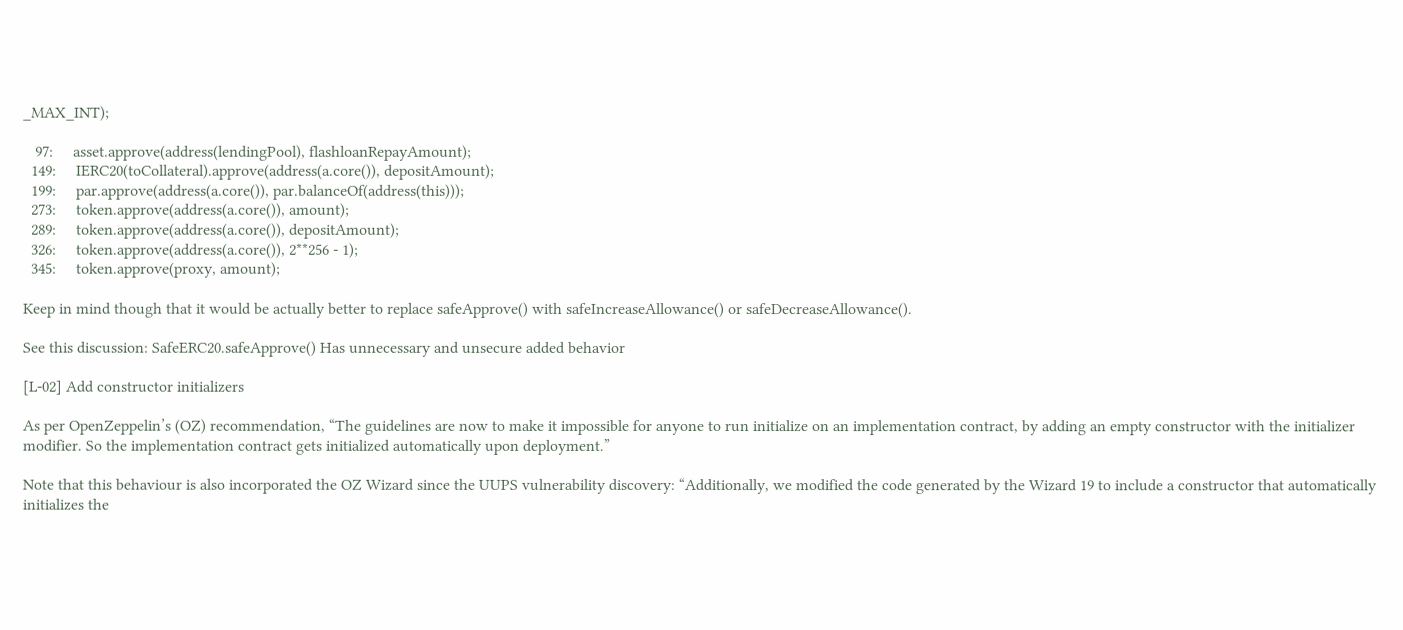_MAX_INT);

   97:     asset.approve(address(lendingPool), flashloanRepayAmount);
  149:     IERC20(toCollateral).approve(address(a.core()), depositAmount);
  199:     par.approve(address(a.core()), par.balanceOf(address(this)));
  273:     token.approve(address(a.core()), amount);
  289:     token.approve(address(a.core()), depositAmount);
  326:     token.approve(address(a.core()), 2**256 - 1);
  345:     token.approve(proxy, amount);

Keep in mind though that it would be actually better to replace safeApprove() with safeIncreaseAllowance() or safeDecreaseAllowance().

See this discussion: SafeERC20.safeApprove() Has unnecessary and unsecure added behavior

[L-02] Add constructor initializers

As per OpenZeppelin’s (OZ) recommendation, “The guidelines are now to make it impossible for anyone to run initialize on an implementation contract, by adding an empty constructor with the initializer modifier. So the implementation contract gets initialized automatically upon deployment.”

Note that this behaviour is also incorporated the OZ Wizard since the UUPS vulnerability discovery: “Additionally, we modified the code generated by the Wizard 19 to include a constructor that automatically initializes the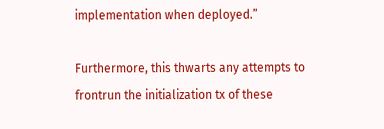implementation when deployed.”

Furthermore, this thwarts any attempts to frontrun the initialization tx of these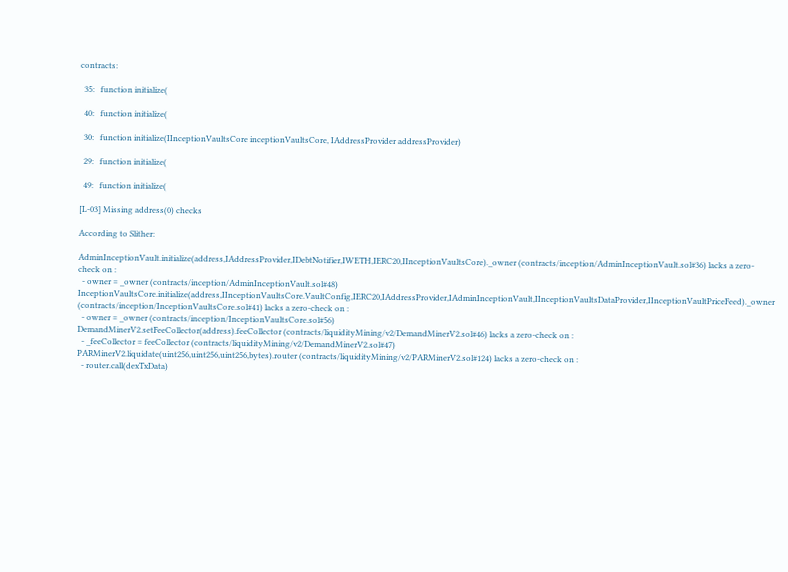contracts:

  35:   function initialize(

  40:   function initialize(

  30:   function initialize(IInceptionVaultsCore inceptionVaultsCore, IAddressProvider addressProvider)

  29:   function initialize(

  49:   function initialize(

[L-03] Missing address(0) checks

According to Slither:

AdminInceptionVault.initialize(address,IAddressProvider,IDebtNotifier,IWETH,IERC20,IInceptionVaultsCore)._owner (contracts/inception/AdminInceptionVault.sol#36) lacks a zero-check on :
  - owner = _owner (contracts/inception/AdminInceptionVault.sol#48)
InceptionVaultsCore.initialize(address,IInceptionVaultsCore.VaultConfig,IERC20,IAddressProvider,IAdminInceptionVault,IInceptionVaultsDataProvider,IInceptionVaultPriceFeed)._owner (contracts/inception/InceptionVaultsCore.sol#41) lacks a zero-check on :
  - owner = _owner (contracts/inception/InceptionVaultsCore.sol#56)
DemandMinerV2.setFeeCollector(address).feeCollector (contracts/liquidityMining/v2/DemandMinerV2.sol#46) lacks a zero-check on :
  - _feeCollector = feeCollector (contracts/liquidityMining/v2/DemandMinerV2.sol#47)
PARMinerV2.liquidate(uint256,uint256,uint256,bytes).router (contracts/liquidityMining/v2/PARMinerV2.sol#124) lacks a zero-check on :
  - router.call(dexTxData)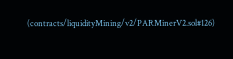(contracts/liquidityMining/v2/PARMinerV2.sol#126)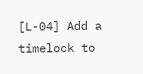[L-04] Add a timelock to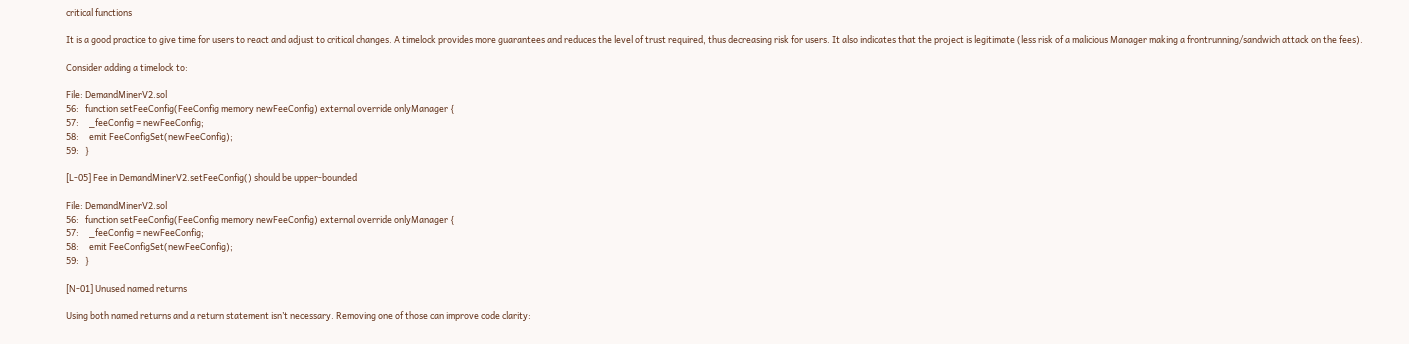critical functions

It is a good practice to give time for users to react and adjust to critical changes. A timelock provides more guarantees and reduces the level of trust required, thus decreasing risk for users. It also indicates that the project is legitimate (less risk of a malicious Manager making a frontrunning/sandwich attack on the fees).

Consider adding a timelock to:

File: DemandMinerV2.sol
56:   function setFeeConfig(FeeConfig memory newFeeConfig) external override onlyManager {
57:     _feeConfig = newFeeConfig;
58:     emit FeeConfigSet(newFeeConfig);
59:   }

[L-05] Fee in DemandMinerV2.setFeeConfig() should be upper-bounded

File: DemandMinerV2.sol
56:   function setFeeConfig(FeeConfig memory newFeeConfig) external override onlyManager {
57:     _feeConfig = newFeeConfig;
58:     emit FeeConfigSet(newFeeConfig);
59:   }

[N-01] Unused named returns

Using both named returns and a return statement isn’t necessary. Removing one of those can improve code clarity: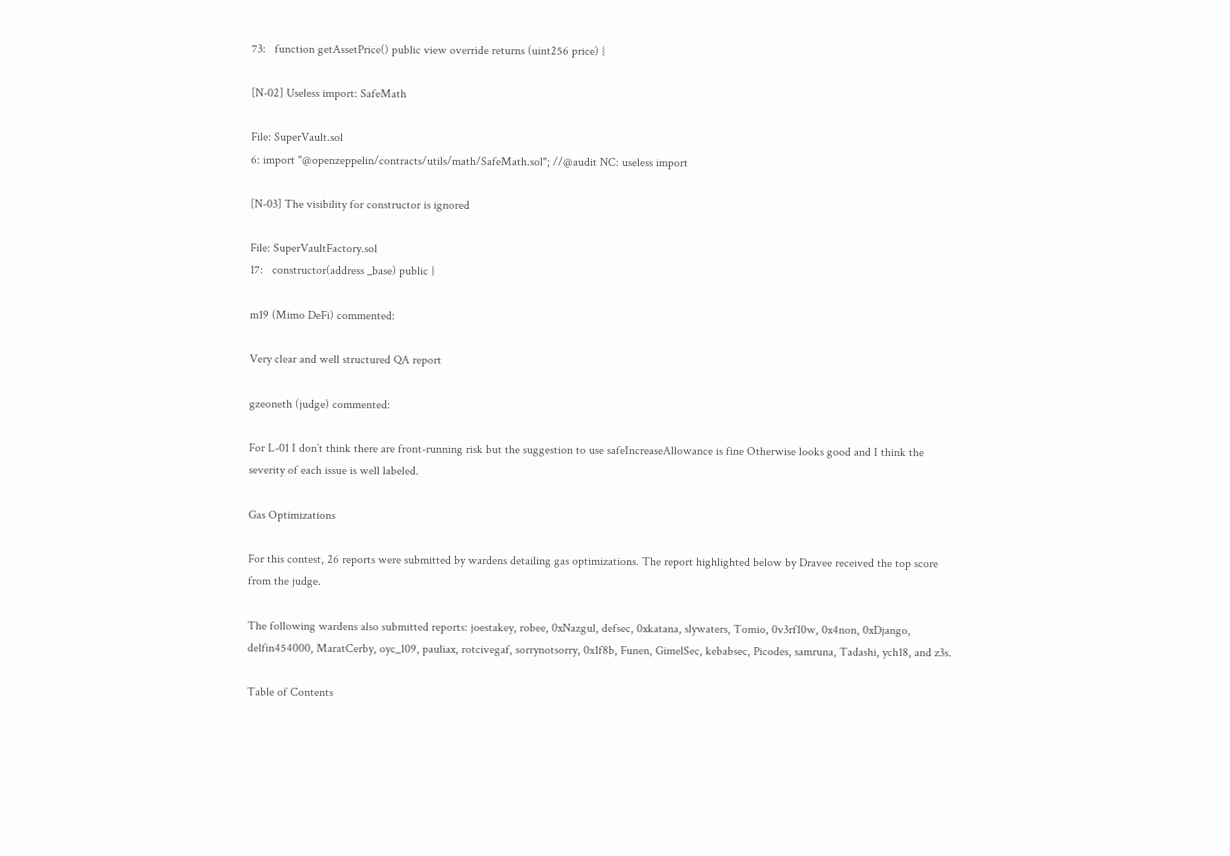73:   function getAssetPrice() public view override returns (uint256 price) {

[N-02] Useless import: SafeMath

File: SuperVault.sol
6: import "@openzeppelin/contracts/utils/math/SafeMath.sol"; //@audit NC: useless import

[N-03] The visibility for constructor is ignored

File: SuperVaultFactory.sol
17:   constructor(address _base) public {

m19 (Mimo DeFi) commented:

Very clear and well structured QA report

gzeoneth (judge) commented:

For L-01 I don’t think there are front-running risk but the suggestion to use safeIncreaseAllowance is fine Otherwise looks good and I think the severity of each issue is well labeled.

Gas Optimizations

For this contest, 26 reports were submitted by wardens detailing gas optimizations. The report highlighted below by Dravee received the top score from the judge.

The following wardens also submitted reports: joestakey, robee, 0xNazgul, defsec, 0xkatana, slywaters, Tomio, 0v3rf10w, 0x4non, 0xDjango, delfin454000, MaratCerby, oyc_109, pauliax, rotcivegaf, sorrynotsorry, 0x1f8b, Funen, GimelSec, kebabsec, Picodes, samruna, Tadashi, ych18, and z3s.

Table of Contents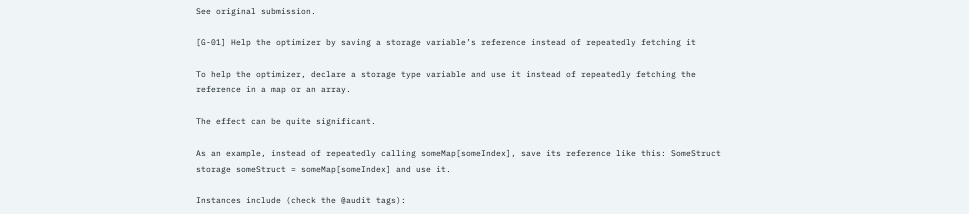See original submission.

[G-01] Help the optimizer by saving a storage variable’s reference instead of repeatedly fetching it

To help the optimizer, declare a storage type variable and use it instead of repeatedly fetching the reference in a map or an array.

The effect can be quite significant.

As an example, instead of repeatedly calling someMap[someIndex], save its reference like this: SomeStruct storage someStruct = someMap[someIndex] and use it.

Instances include (check the @audit tags):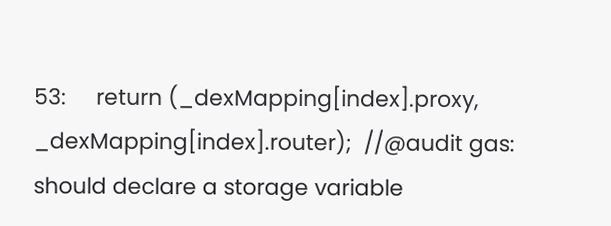53:     return (_dexMapping[index].proxy, _dexMapping[index].router);  //@audit gas: should declare a storage variable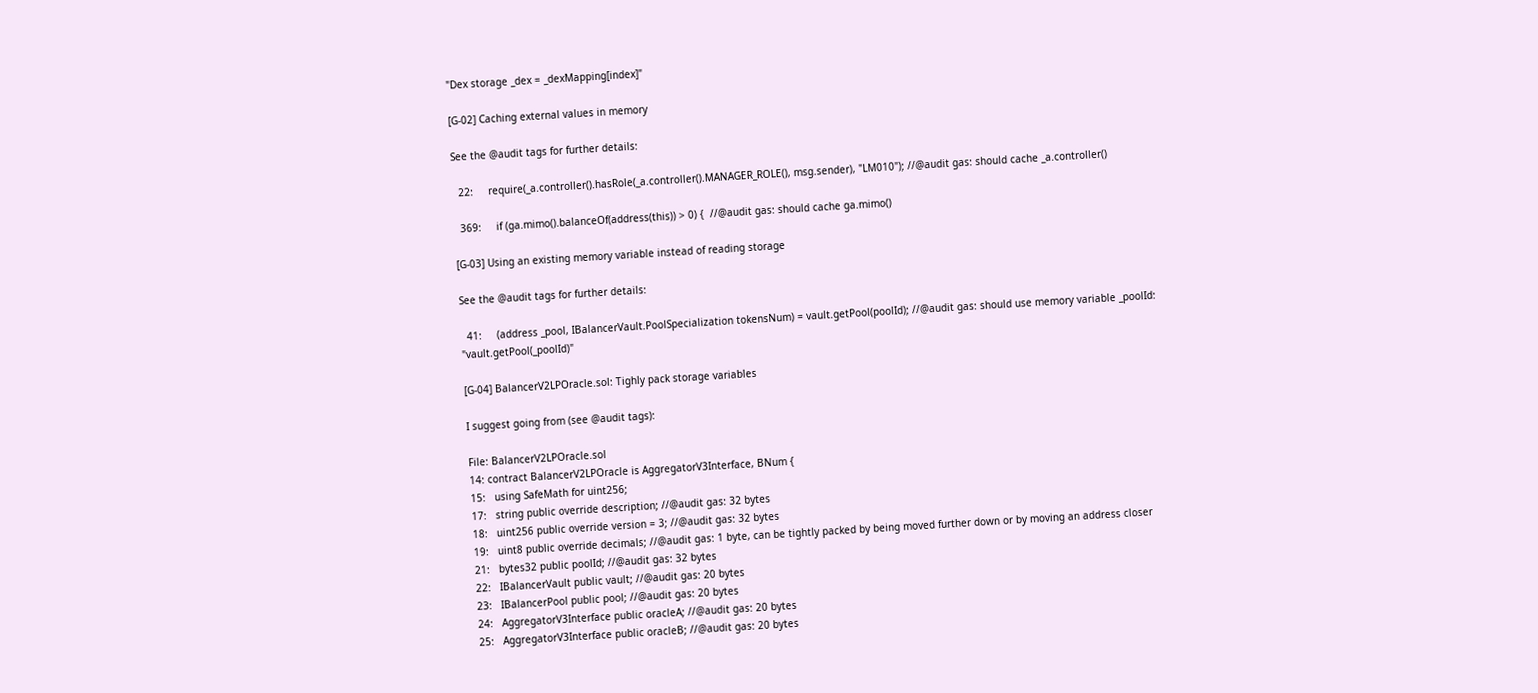"Dex storage _dex = _dexMapping[index]"

[G-02] Caching external values in memory

See the @audit tags for further details:

  22:     require(_a.controller().hasRole(_a.controller().MANAGER_ROLE(), msg.sender), "LM010"); //@audit gas: should cache _a.controller()

  369:     if (ga.mimo().balanceOf(address(this)) > 0) {  //@audit gas: should cache ga.mimo()

[G-03] Using an existing memory variable instead of reading storage

See the @audit tags for further details:

  41:     (address _pool, IBalancerVault.PoolSpecialization tokensNum) = vault.getPool(poolId); //@audit gas: should use memory variable _poolId: "vault.getPool(_poolId)"

[G-04] BalancerV2LPOracle.sol: Tighly pack storage variables

I suggest going from (see @audit tags):

File: BalancerV2LPOracle.sol
14: contract BalancerV2LPOracle is AggregatorV3Interface, BNum {
15:   using SafeMath for uint256;
17:   string public override description; //@audit gas: 32 bytes
18:   uint256 public override version = 3; //@audit gas: 32 bytes
19:   uint8 public override decimals; //@audit gas: 1 byte, can be tightly packed by being moved further down or by moving an address closer
21:   bytes32 public poolId; //@audit gas: 32 bytes
22:   IBalancerVault public vault; //@audit gas: 20 bytes
23:   IBalancerPool public pool; //@audit gas: 20 bytes
24:   AggregatorV3Interface public oracleA; //@audit gas: 20 bytes
25:   AggregatorV3Interface public oracleB; //@audit gas: 20 bytes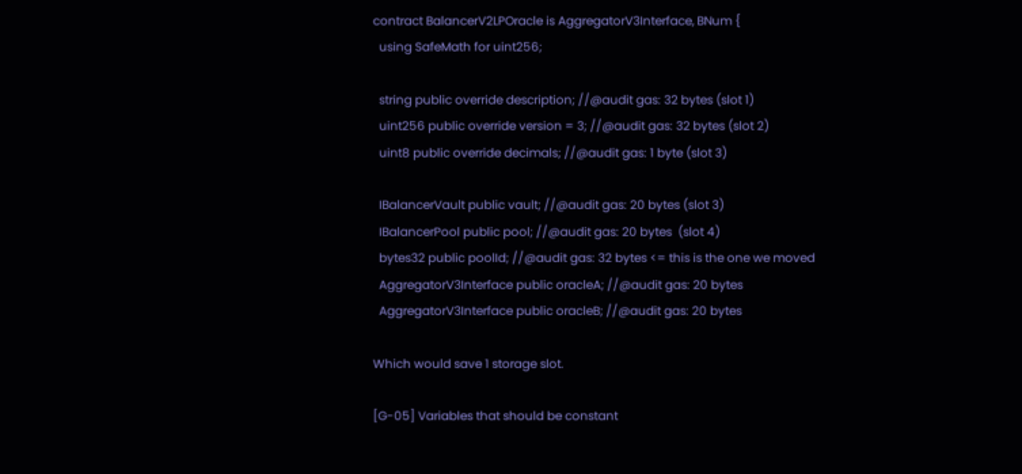contract BalancerV2LPOracle is AggregatorV3Interface, BNum {
  using SafeMath for uint256;

  string public override description; //@audit gas: 32 bytes (slot 1)
  uint256 public override version = 3; //@audit gas: 32 bytes (slot 2)
  uint8 public override decimals; //@audit gas: 1 byte (slot 3)

  IBalancerVault public vault; //@audit gas: 20 bytes (slot 3)
  IBalancerPool public pool; //@audit gas: 20 bytes  (slot 4)
  bytes32 public poolId; //@audit gas: 32 bytes <= this is the one we moved
  AggregatorV3Interface public oracleA; //@audit gas: 20 bytes
  AggregatorV3Interface public oracleB; //@audit gas: 20 bytes

Which would save 1 storage slot.

[G-05] Variables that should be constant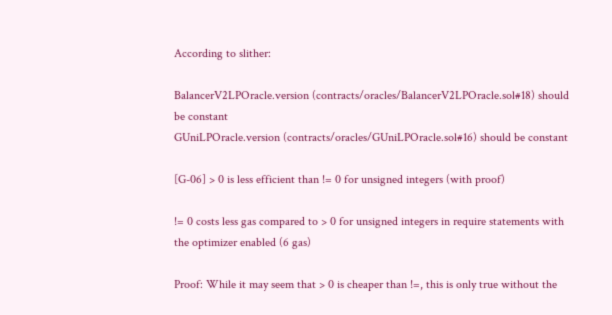According to slither:

BalancerV2LPOracle.version (contracts/oracles/BalancerV2LPOracle.sol#18) should be constant
GUniLPOracle.version (contracts/oracles/GUniLPOracle.sol#16) should be constant

[G-06] > 0 is less efficient than != 0 for unsigned integers (with proof)

!= 0 costs less gas compared to > 0 for unsigned integers in require statements with the optimizer enabled (6 gas)

Proof: While it may seem that > 0 is cheaper than !=, this is only true without the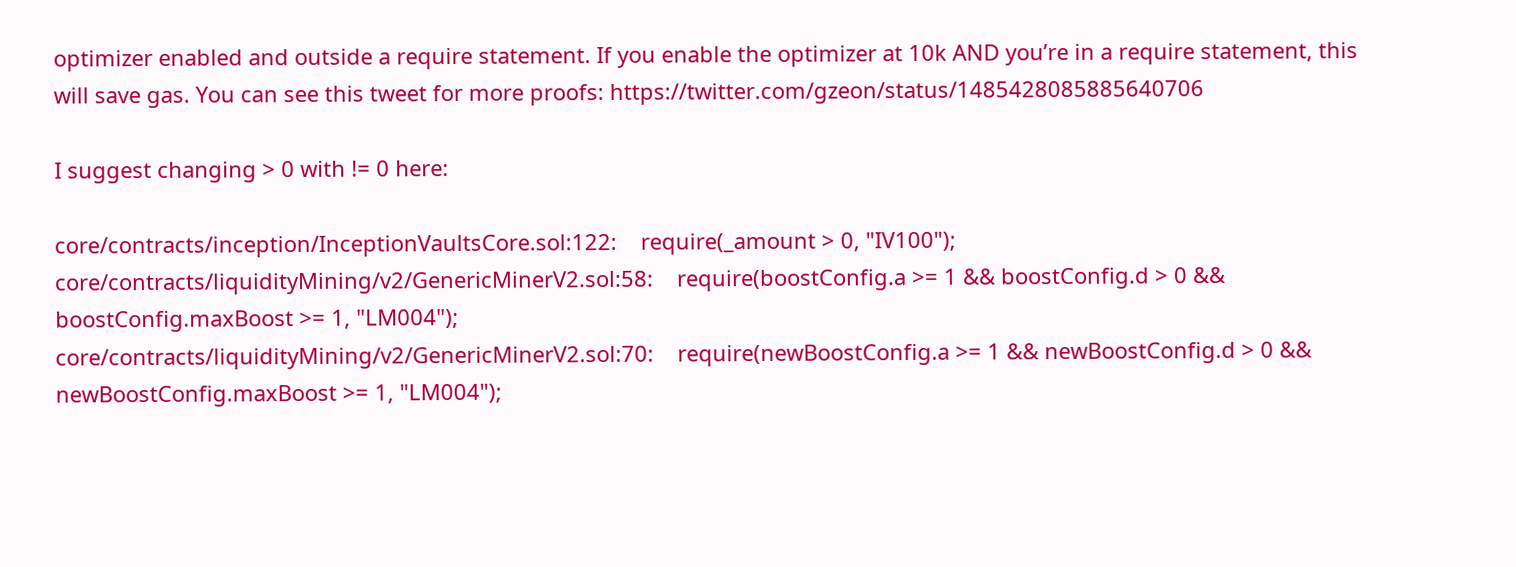optimizer enabled and outside a require statement. If you enable the optimizer at 10k AND you’re in a require statement, this will save gas. You can see this tweet for more proofs: https://twitter.com/gzeon/status/1485428085885640706

I suggest changing > 0 with != 0 here:

core/contracts/inception/InceptionVaultsCore.sol:122:    require(_amount > 0, "IV100");
core/contracts/liquidityMining/v2/GenericMinerV2.sol:58:    require(boostConfig.a >= 1 && boostConfig.d > 0 && boostConfig.maxBoost >= 1, "LM004");
core/contracts/liquidityMining/v2/GenericMinerV2.sol:70:    require(newBoostConfig.a >= 1 && newBoostConfig.d > 0 && newBoostConfig.maxBoost >= 1, "LM004");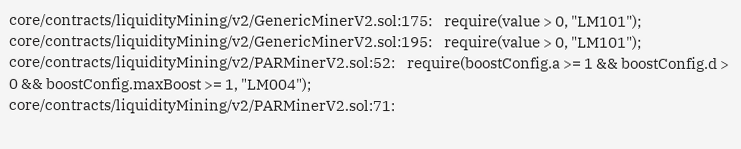core/contracts/liquidityMining/v2/GenericMinerV2.sol:175:    require(value > 0, "LM101");
core/contracts/liquidityMining/v2/GenericMinerV2.sol:195:    require(value > 0, "LM101");
core/contracts/liquidityMining/v2/PARMinerV2.sol:52:    require(boostConfig.a >= 1 && boostConfig.d > 0 && boostConfig.maxBoost >= 1, "LM004");
core/contracts/liquidityMining/v2/PARMinerV2.sol:71: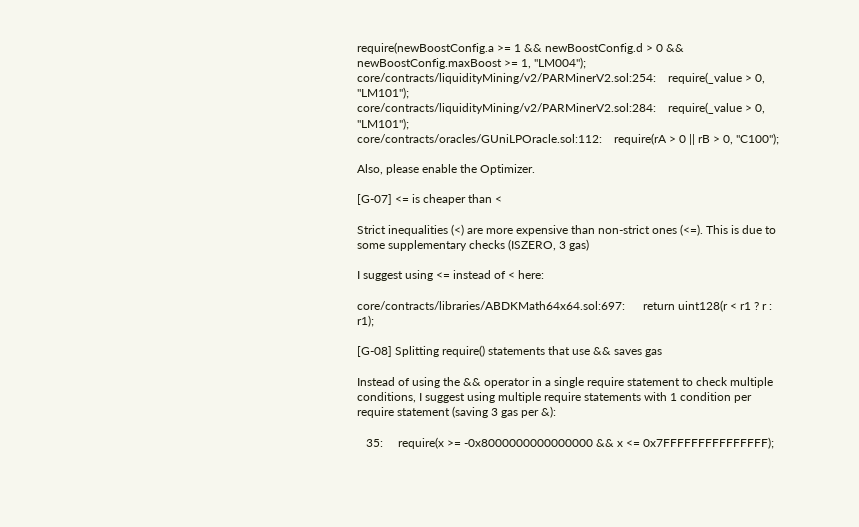require(newBoostConfig.a >= 1 && newBoostConfig.d > 0 && newBoostConfig.maxBoost >= 1, "LM004");
core/contracts/liquidityMining/v2/PARMinerV2.sol:254:    require(_value > 0, "LM101");
core/contracts/liquidityMining/v2/PARMinerV2.sol:284:    require(_value > 0, "LM101");
core/contracts/oracles/GUniLPOracle.sol:112:    require(rA > 0 || rB > 0, "C100");

Also, please enable the Optimizer.

[G-07] <= is cheaper than <

Strict inequalities (<) are more expensive than non-strict ones (<=). This is due to some supplementary checks (ISZERO, 3 gas)

I suggest using <= instead of < here:

core/contracts/libraries/ABDKMath64x64.sol:697:      return uint128(r < r1 ? r : r1);

[G-08] Splitting require() statements that use && saves gas

Instead of using the && operator in a single require statement to check multiple conditions, I suggest using multiple require statements with 1 condition per require statement (saving 3 gas per &):

   35:     require(x >= -0x8000000000000000 && x <= 0x7FFFFFFFFFFFFFFF);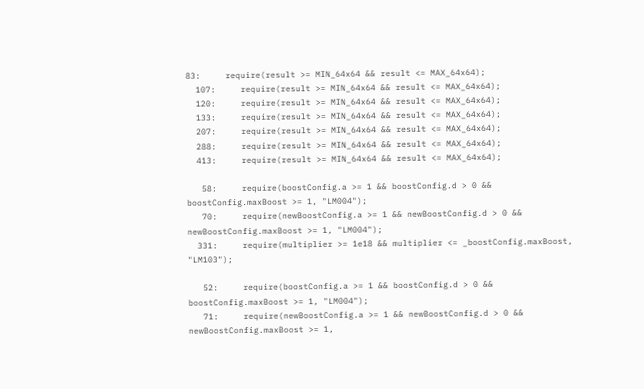83:     require(result >= MIN_64x64 && result <= MAX_64x64);
  107:     require(result >= MIN_64x64 && result <= MAX_64x64);
  120:     require(result >= MIN_64x64 && result <= MAX_64x64);
  133:     require(result >= MIN_64x64 && result <= MAX_64x64);
  207:     require(result >= MIN_64x64 && result <= MAX_64x64);
  288:     require(result >= MIN_64x64 && result <= MAX_64x64);
  413:     require(result >= MIN_64x64 && result <= MAX_64x64);

   58:     require(boostConfig.a >= 1 && boostConfig.d > 0 && boostConfig.maxBoost >= 1, "LM004");
   70:     require(newBoostConfig.a >= 1 && newBoostConfig.d > 0 && newBoostConfig.maxBoost >= 1, "LM004");
  331:     require(multiplier >= 1e18 && multiplier <= _boostConfig.maxBoost, "LM103");

   52:     require(boostConfig.a >= 1 && boostConfig.d > 0 && boostConfig.maxBoost >= 1, "LM004");
   71:     require(newBoostConfig.a >= 1 && newBoostConfig.d > 0 && newBoostConfig.maxBoost >= 1,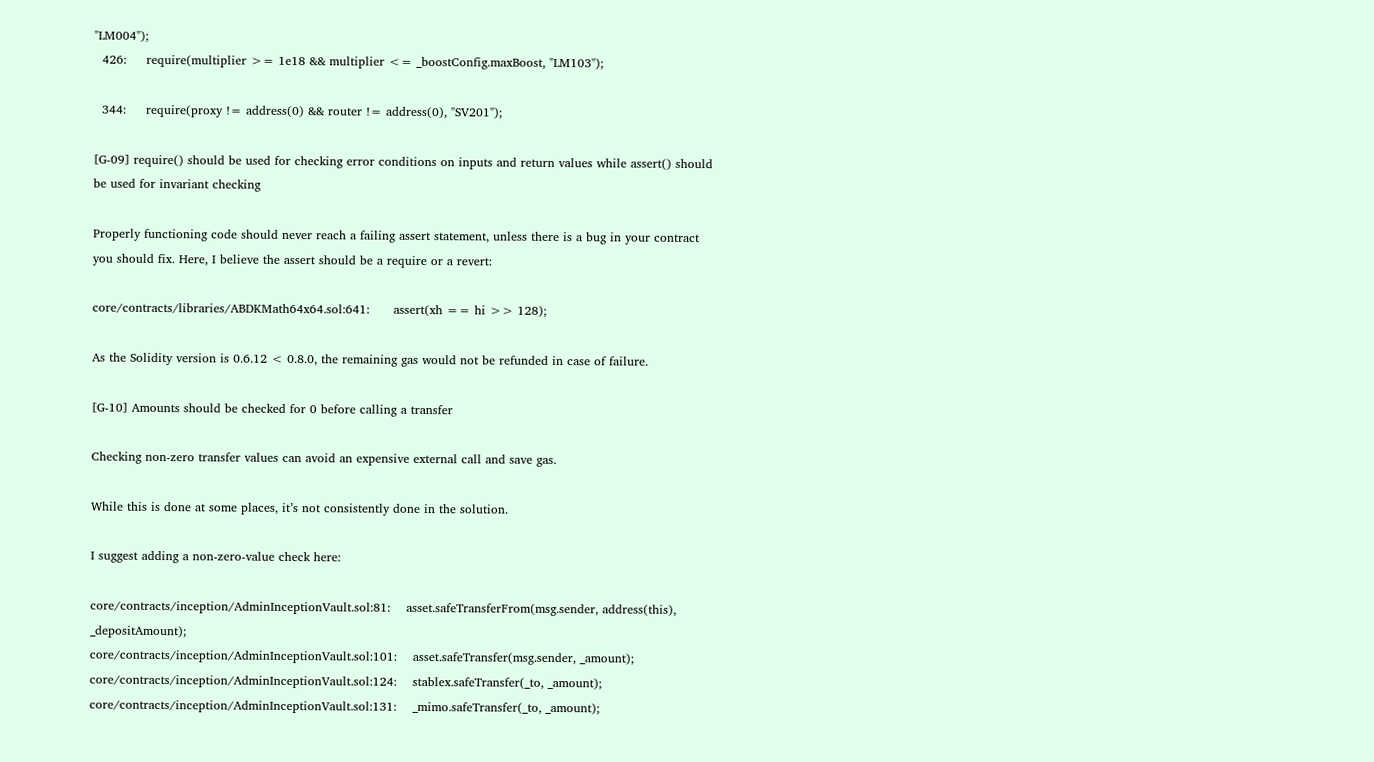"LM004");
  426:     require(multiplier >= 1e18 && multiplier <= _boostConfig.maxBoost, "LM103");

  344:     require(proxy != address(0) && router != address(0), "SV201");

[G-09] require() should be used for checking error conditions on inputs and return values while assert() should be used for invariant checking

Properly functioning code should never reach a failing assert statement, unless there is a bug in your contract you should fix. Here, I believe the assert should be a require or a revert:

core/contracts/libraries/ABDKMath64x64.sol:641:      assert(xh == hi >> 128);

As the Solidity version is 0.6.12 < 0.8.0, the remaining gas would not be refunded in case of failure.

[G-10] Amounts should be checked for 0 before calling a transfer

Checking non-zero transfer values can avoid an expensive external call and save gas.

While this is done at some places, it’s not consistently done in the solution.

I suggest adding a non-zero-value check here:

core/contracts/inception/AdminInceptionVault.sol:81:    asset.safeTransferFrom(msg.sender, address(this), _depositAmount);
core/contracts/inception/AdminInceptionVault.sol:101:    asset.safeTransfer(msg.sender, _amount);
core/contracts/inception/AdminInceptionVault.sol:124:    stablex.safeTransfer(_to, _amount);
core/contracts/inception/AdminInceptionVault.sol:131:    _mimo.safeTransfer(_to, _amount);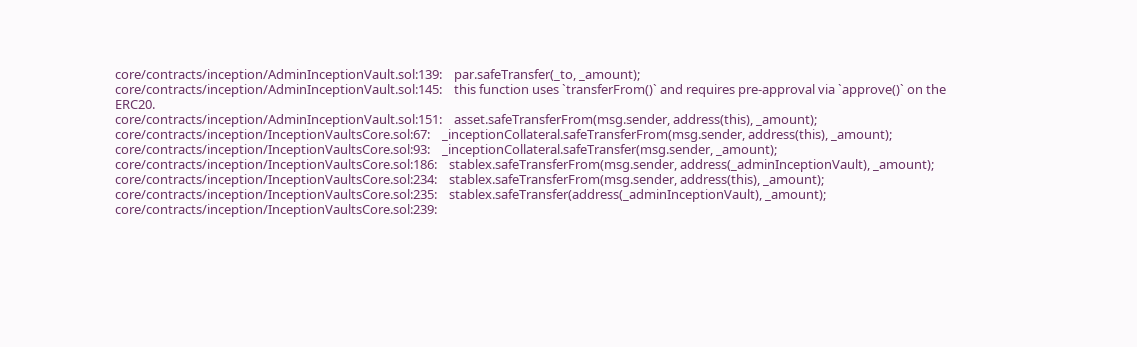core/contracts/inception/AdminInceptionVault.sol:139:    par.safeTransfer(_to, _amount);
core/contracts/inception/AdminInceptionVault.sol:145:    this function uses `transferFrom()` and requires pre-approval via `approve()` on the ERC20.
core/contracts/inception/AdminInceptionVault.sol:151:    asset.safeTransferFrom(msg.sender, address(this), _amount);
core/contracts/inception/InceptionVaultsCore.sol:67:    _inceptionCollateral.safeTransferFrom(msg.sender, address(this), _amount);
core/contracts/inception/InceptionVaultsCore.sol:93:    _inceptionCollateral.safeTransfer(msg.sender, _amount);
core/contracts/inception/InceptionVaultsCore.sol:186:    stablex.safeTransferFrom(msg.sender, address(_adminInceptionVault), _amount);
core/contracts/inception/InceptionVaultsCore.sol:234:    stablex.safeTransferFrom(msg.sender, address(this), _amount);
core/contracts/inception/InceptionVaultsCore.sol:235:    stablex.safeTransfer(address(_adminInceptionVault), _amount);
core/contracts/inception/InceptionVaultsCore.sol:239: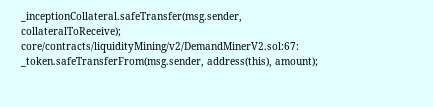_inceptionCollateral.safeTransfer(msg.sender, collateralToReceive);
core/contracts/liquidityMining/v2/DemandMinerV2.sol:67:    _token.safeTransferFrom(msg.sender, address(this), amount);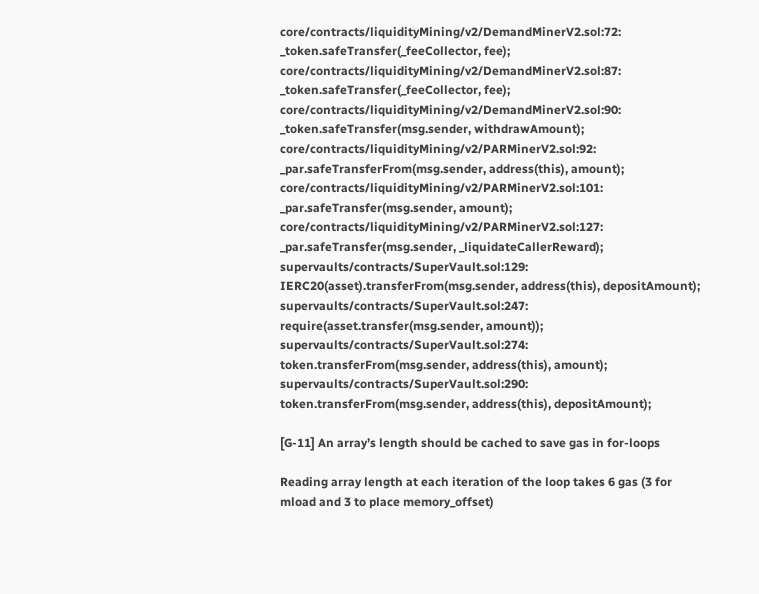core/contracts/liquidityMining/v2/DemandMinerV2.sol:72:      _token.safeTransfer(_feeCollector, fee);
core/contracts/liquidityMining/v2/DemandMinerV2.sol:87:      _token.safeTransfer(_feeCollector, fee);
core/contracts/liquidityMining/v2/DemandMinerV2.sol:90:    _token.safeTransfer(msg.sender, withdrawAmount);
core/contracts/liquidityMining/v2/PARMinerV2.sol:92:    _par.safeTransferFrom(msg.sender, address(this), amount);
core/contracts/liquidityMining/v2/PARMinerV2.sol:101:    _par.safeTransfer(msg.sender, amount);
core/contracts/liquidityMining/v2/PARMinerV2.sol:127:    _par.safeTransfer(msg.sender, _liquidateCallerReward);
supervaults/contracts/SuperVault.sol:129:    IERC20(asset).transferFrom(msg.sender, address(this), depositAmount);
supervaults/contracts/SuperVault.sol:247:    require(asset.transfer(msg.sender, amount));
supervaults/contracts/SuperVault.sol:274:    token.transferFrom(msg.sender, address(this), amount);
supervaults/contracts/SuperVault.sol:290:    token.transferFrom(msg.sender, address(this), depositAmount);

[G-11] An array’s length should be cached to save gas in for-loops

Reading array length at each iteration of the loop takes 6 gas (3 for mload and 3 to place memory_offset)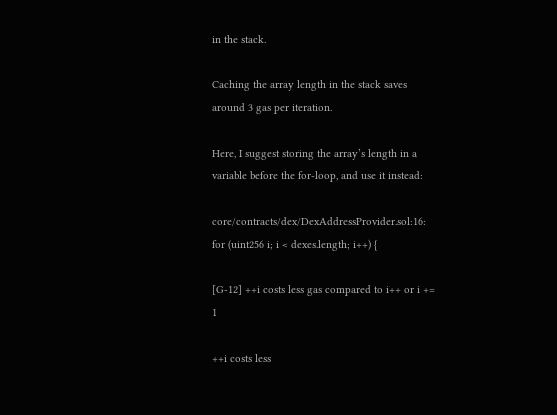in the stack.

Caching the array length in the stack saves around 3 gas per iteration.

Here, I suggest storing the array’s length in a variable before the for-loop, and use it instead:

core/contracts/dex/DexAddressProvider.sol:16:    for (uint256 i; i < dexes.length; i++) {

[G-12] ++i costs less gas compared to i++ or i += 1

++i costs less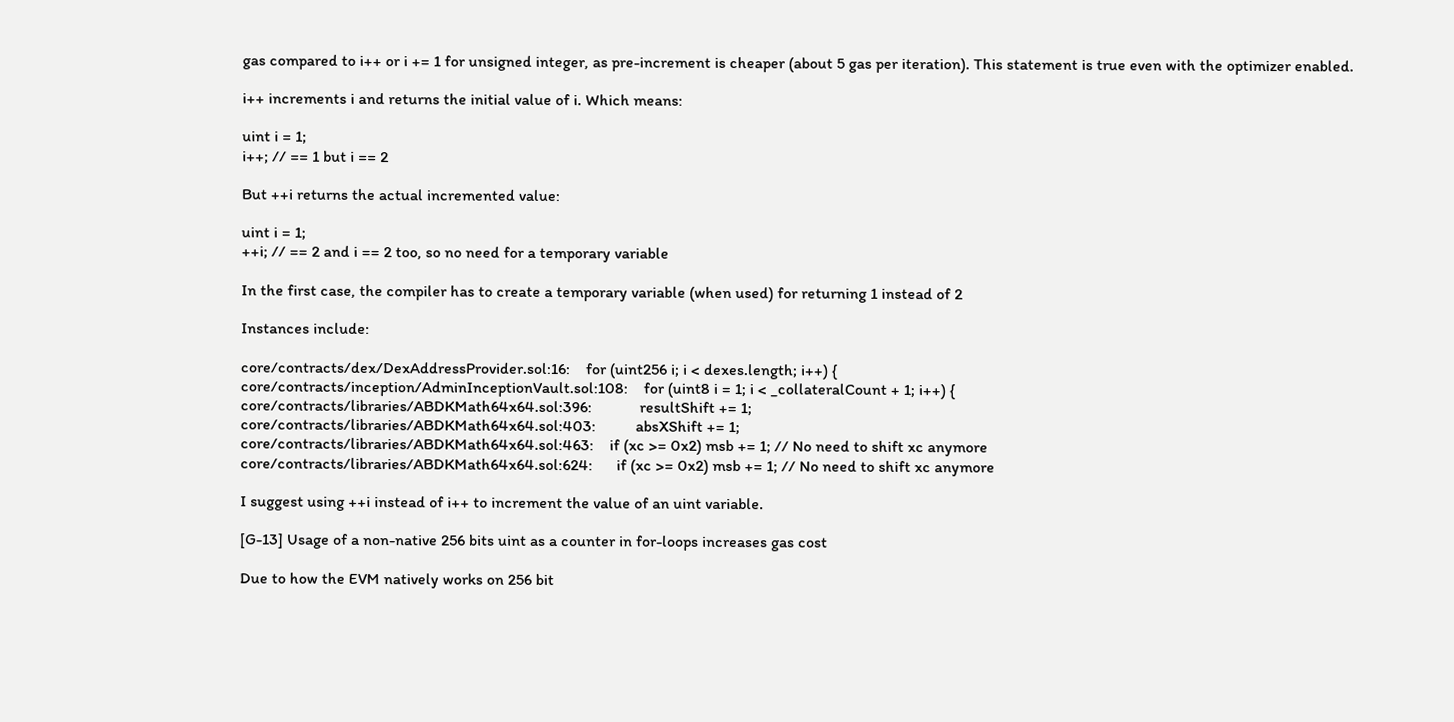gas compared to i++ or i += 1 for unsigned integer, as pre-increment is cheaper (about 5 gas per iteration). This statement is true even with the optimizer enabled.

i++ increments i and returns the initial value of i. Which means:

uint i = 1;
i++; // == 1 but i == 2

But ++i returns the actual incremented value:

uint i = 1;
++i; // == 2 and i == 2 too, so no need for a temporary variable

In the first case, the compiler has to create a temporary variable (when used) for returning 1 instead of 2

Instances include:

core/contracts/dex/DexAddressProvider.sol:16:    for (uint256 i; i < dexes.length; i++) {
core/contracts/inception/AdminInceptionVault.sol:108:    for (uint8 i = 1; i < _collateralCount + 1; i++) {
core/contracts/libraries/ABDKMath64x64.sol:396:            resultShift += 1;
core/contracts/libraries/ABDKMath64x64.sol:403:          absXShift += 1;
core/contracts/libraries/ABDKMath64x64.sol:463:    if (xc >= 0x2) msb += 1; // No need to shift xc anymore
core/contracts/libraries/ABDKMath64x64.sol:624:      if (xc >= 0x2) msb += 1; // No need to shift xc anymore

I suggest using ++i instead of i++ to increment the value of an uint variable.

[G-13] Usage of a non-native 256 bits uint as a counter in for-loops increases gas cost

Due to how the EVM natively works on 256 bit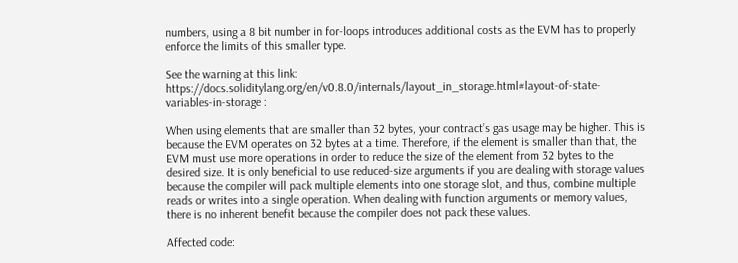numbers, using a 8 bit number in for-loops introduces additional costs as the EVM has to properly enforce the limits of this smaller type.

See the warning at this link: https://docs.soliditylang.org/en/v0.8.0/internals/layout_in_storage.html#layout-of-state-variables-in-storage :

When using elements that are smaller than 32 bytes, your contract’s gas usage may be higher. This is because the EVM operates on 32 bytes at a time. Therefore, if the element is smaller than that, the EVM must use more operations in order to reduce the size of the element from 32 bytes to the desired size. It is only beneficial to use reduced-size arguments if you are dealing with storage values because the compiler will pack multiple elements into one storage slot, and thus, combine multiple reads or writes into a single operation. When dealing with function arguments or memory values, there is no inherent benefit because the compiler does not pack these values.

Affected code: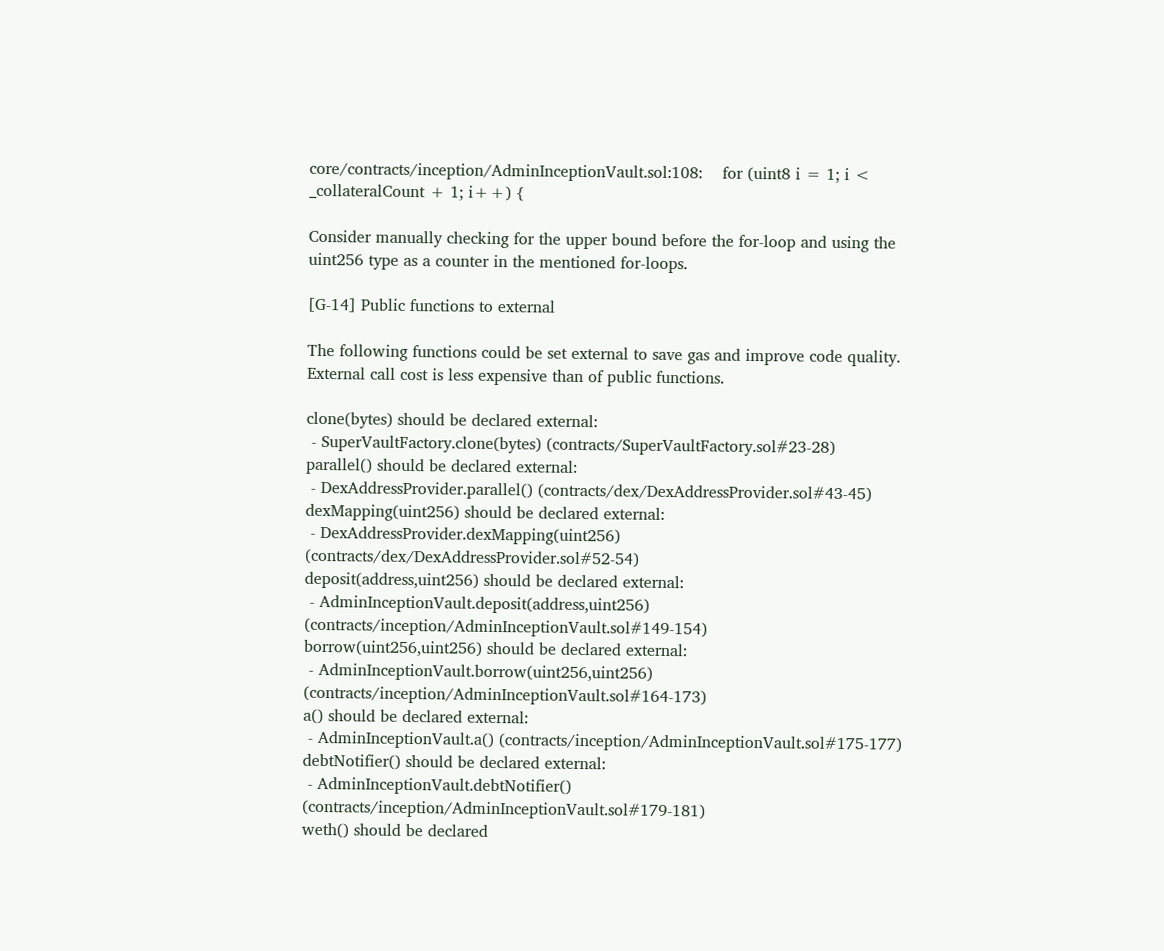core/contracts/inception/AdminInceptionVault.sol:108:    for (uint8 i = 1; i < _collateralCount + 1; i++) {

Consider manually checking for the upper bound before the for-loop and using the uint256 type as a counter in the mentioned for-loops.

[G-14] Public functions to external

The following functions could be set external to save gas and improve code quality. External call cost is less expensive than of public functions.

clone(bytes) should be declared external:
 - SuperVaultFactory.clone(bytes) (contracts/SuperVaultFactory.sol#23-28)
parallel() should be declared external:
 - DexAddressProvider.parallel() (contracts/dex/DexAddressProvider.sol#43-45)
dexMapping(uint256) should be declared external:
 - DexAddressProvider.dexMapping(uint256) (contracts/dex/DexAddressProvider.sol#52-54)
deposit(address,uint256) should be declared external:
 - AdminInceptionVault.deposit(address,uint256) (contracts/inception/AdminInceptionVault.sol#149-154)
borrow(uint256,uint256) should be declared external:
 - AdminInceptionVault.borrow(uint256,uint256) (contracts/inception/AdminInceptionVault.sol#164-173)
a() should be declared external:
 - AdminInceptionVault.a() (contracts/inception/AdminInceptionVault.sol#175-177)
debtNotifier() should be declared external:
 - AdminInceptionVault.debtNotifier() (contracts/inception/AdminInceptionVault.sol#179-181)
weth() should be declared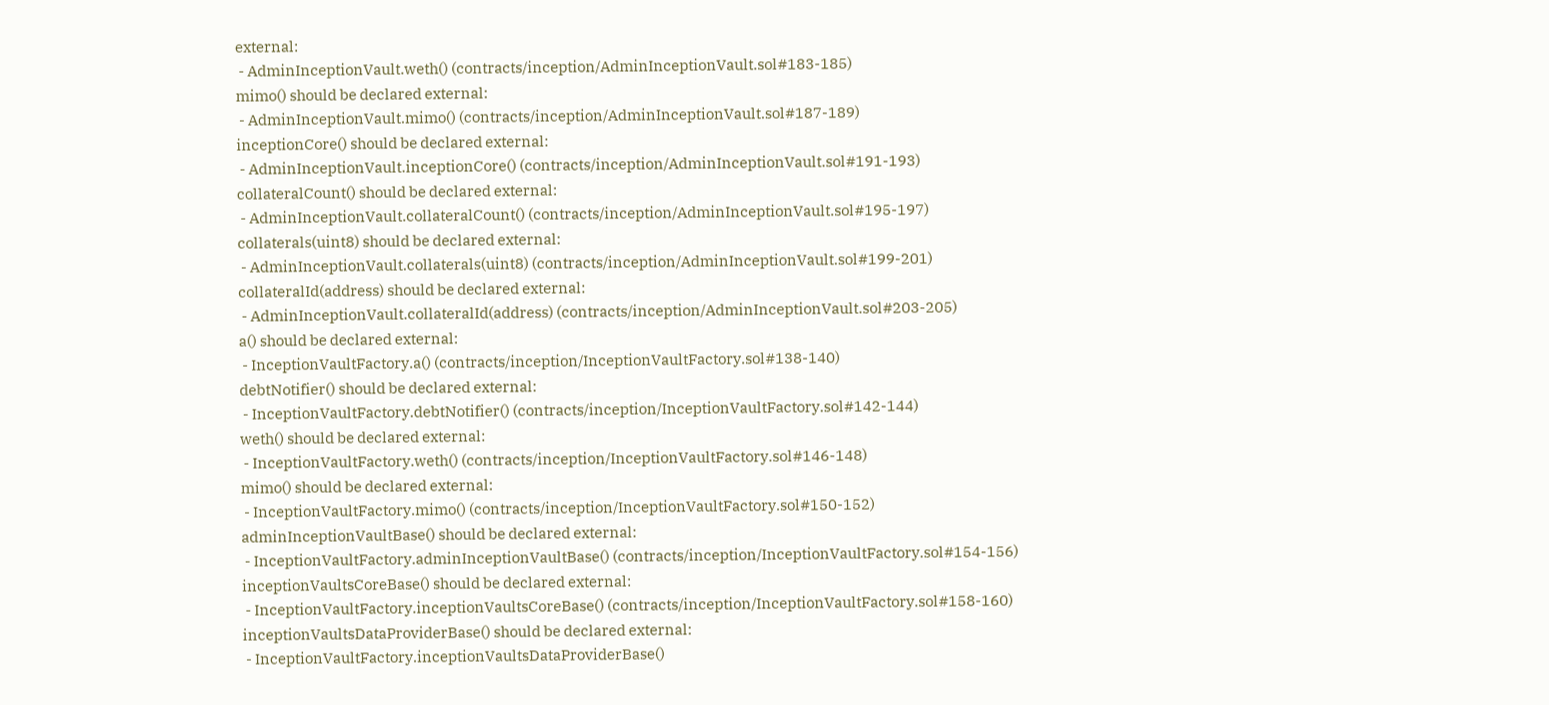external:
 - AdminInceptionVault.weth() (contracts/inception/AdminInceptionVault.sol#183-185)
mimo() should be declared external:
 - AdminInceptionVault.mimo() (contracts/inception/AdminInceptionVault.sol#187-189)
inceptionCore() should be declared external:
 - AdminInceptionVault.inceptionCore() (contracts/inception/AdminInceptionVault.sol#191-193)
collateralCount() should be declared external:
 - AdminInceptionVault.collateralCount() (contracts/inception/AdminInceptionVault.sol#195-197)
collaterals(uint8) should be declared external:
 - AdminInceptionVault.collaterals(uint8) (contracts/inception/AdminInceptionVault.sol#199-201)
collateralId(address) should be declared external:
 - AdminInceptionVault.collateralId(address) (contracts/inception/AdminInceptionVault.sol#203-205)
a() should be declared external:
 - InceptionVaultFactory.a() (contracts/inception/InceptionVaultFactory.sol#138-140)
debtNotifier() should be declared external:
 - InceptionVaultFactory.debtNotifier() (contracts/inception/InceptionVaultFactory.sol#142-144)
weth() should be declared external:
 - InceptionVaultFactory.weth() (contracts/inception/InceptionVaultFactory.sol#146-148)
mimo() should be declared external:
 - InceptionVaultFactory.mimo() (contracts/inception/InceptionVaultFactory.sol#150-152)
adminInceptionVaultBase() should be declared external:
 - InceptionVaultFactory.adminInceptionVaultBase() (contracts/inception/InceptionVaultFactory.sol#154-156)
inceptionVaultsCoreBase() should be declared external:
 - InceptionVaultFactory.inceptionVaultsCoreBase() (contracts/inception/InceptionVaultFactory.sol#158-160)
inceptionVaultsDataProviderBase() should be declared external:
 - InceptionVaultFactory.inceptionVaultsDataProviderBase()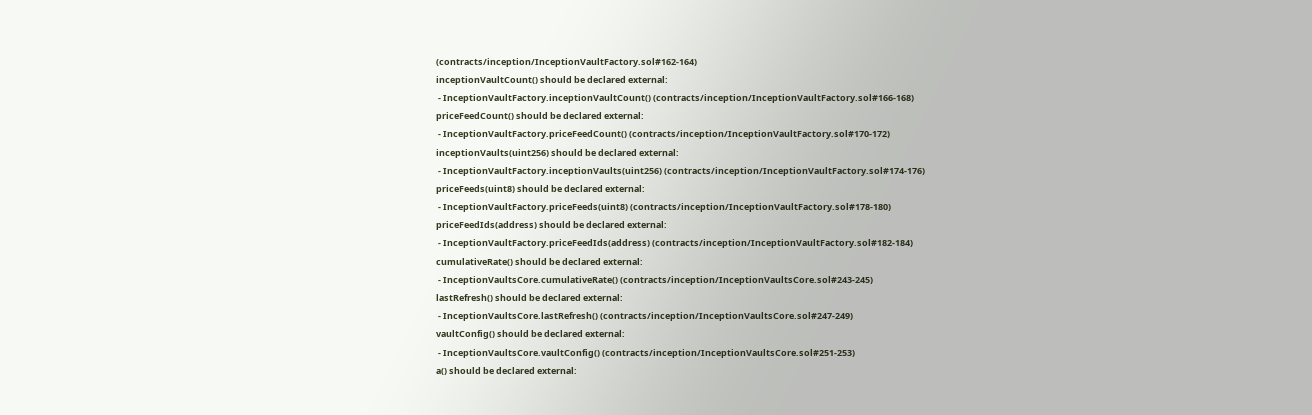(contracts/inception/InceptionVaultFactory.sol#162-164)
inceptionVaultCount() should be declared external:
 - InceptionVaultFactory.inceptionVaultCount() (contracts/inception/InceptionVaultFactory.sol#166-168)
priceFeedCount() should be declared external:
 - InceptionVaultFactory.priceFeedCount() (contracts/inception/InceptionVaultFactory.sol#170-172)
inceptionVaults(uint256) should be declared external:
 - InceptionVaultFactory.inceptionVaults(uint256) (contracts/inception/InceptionVaultFactory.sol#174-176)
priceFeeds(uint8) should be declared external:
 - InceptionVaultFactory.priceFeeds(uint8) (contracts/inception/InceptionVaultFactory.sol#178-180)
priceFeedIds(address) should be declared external:
 - InceptionVaultFactory.priceFeedIds(address) (contracts/inception/InceptionVaultFactory.sol#182-184)
cumulativeRate() should be declared external:
 - InceptionVaultsCore.cumulativeRate() (contracts/inception/InceptionVaultsCore.sol#243-245)
lastRefresh() should be declared external:
 - InceptionVaultsCore.lastRefresh() (contracts/inception/InceptionVaultsCore.sol#247-249)
vaultConfig() should be declared external:
 - InceptionVaultsCore.vaultConfig() (contracts/inception/InceptionVaultsCore.sol#251-253)
a() should be declared external: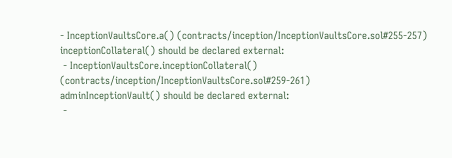- InceptionVaultsCore.a() (contracts/inception/InceptionVaultsCore.sol#255-257)
inceptionCollateral() should be declared external:
 - InceptionVaultsCore.inceptionCollateral() (contracts/inception/InceptionVaultsCore.sol#259-261)
adminInceptionVault() should be declared external:
 -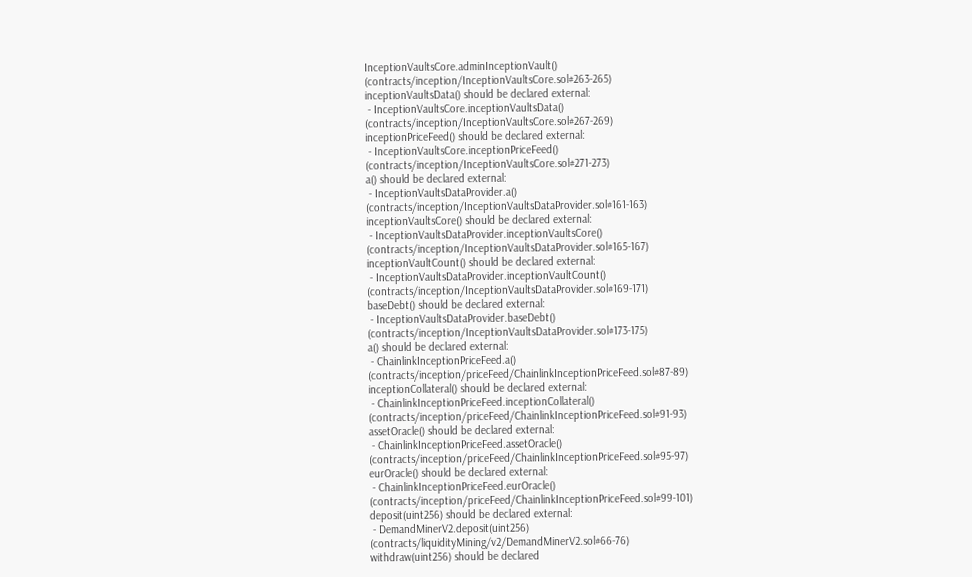InceptionVaultsCore.adminInceptionVault() (contracts/inception/InceptionVaultsCore.sol#263-265)
inceptionVaultsData() should be declared external:
 - InceptionVaultsCore.inceptionVaultsData() (contracts/inception/InceptionVaultsCore.sol#267-269)
inceptionPriceFeed() should be declared external:
 - InceptionVaultsCore.inceptionPriceFeed() (contracts/inception/InceptionVaultsCore.sol#271-273)
a() should be declared external:
 - InceptionVaultsDataProvider.a() (contracts/inception/InceptionVaultsDataProvider.sol#161-163)
inceptionVaultsCore() should be declared external:
 - InceptionVaultsDataProvider.inceptionVaultsCore() (contracts/inception/InceptionVaultsDataProvider.sol#165-167)
inceptionVaultCount() should be declared external:
 - InceptionVaultsDataProvider.inceptionVaultCount() (contracts/inception/InceptionVaultsDataProvider.sol#169-171)
baseDebt() should be declared external:
 - InceptionVaultsDataProvider.baseDebt() (contracts/inception/InceptionVaultsDataProvider.sol#173-175)
a() should be declared external:
 - ChainlinkInceptionPriceFeed.a() (contracts/inception/priceFeed/ChainlinkInceptionPriceFeed.sol#87-89)
inceptionCollateral() should be declared external:
 - ChainlinkInceptionPriceFeed.inceptionCollateral() (contracts/inception/priceFeed/ChainlinkInceptionPriceFeed.sol#91-93)
assetOracle() should be declared external:
 - ChainlinkInceptionPriceFeed.assetOracle() (contracts/inception/priceFeed/ChainlinkInceptionPriceFeed.sol#95-97)
eurOracle() should be declared external:
 - ChainlinkInceptionPriceFeed.eurOracle() (contracts/inception/priceFeed/ChainlinkInceptionPriceFeed.sol#99-101)
deposit(uint256) should be declared external:
 - DemandMinerV2.deposit(uint256) (contracts/liquidityMining/v2/DemandMinerV2.sol#66-76)
withdraw(uint256) should be declared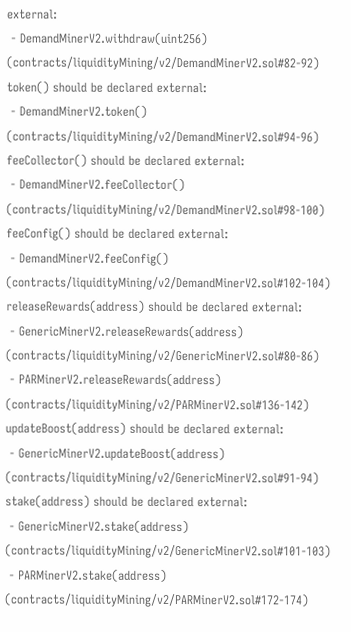external:
 - DemandMinerV2.withdraw(uint256) (contracts/liquidityMining/v2/DemandMinerV2.sol#82-92)
token() should be declared external:
 - DemandMinerV2.token() (contracts/liquidityMining/v2/DemandMinerV2.sol#94-96)
feeCollector() should be declared external:
 - DemandMinerV2.feeCollector() (contracts/liquidityMining/v2/DemandMinerV2.sol#98-100)
feeConfig() should be declared external:
 - DemandMinerV2.feeConfig() (contracts/liquidityMining/v2/DemandMinerV2.sol#102-104)
releaseRewards(address) should be declared external:
 - GenericMinerV2.releaseRewards(address) (contracts/liquidityMining/v2/GenericMinerV2.sol#80-86)
 - PARMinerV2.releaseRewards(address) (contracts/liquidityMining/v2/PARMinerV2.sol#136-142)
updateBoost(address) should be declared external:
 - GenericMinerV2.updateBoost(address) (contracts/liquidityMining/v2/GenericMinerV2.sol#91-94)
stake(address) should be declared external:
 - GenericMinerV2.stake(address) (contracts/liquidityMining/v2/GenericMinerV2.sol#101-103)
 - PARMinerV2.stake(address) (contracts/liquidityMining/v2/PARMinerV2.sol#172-174)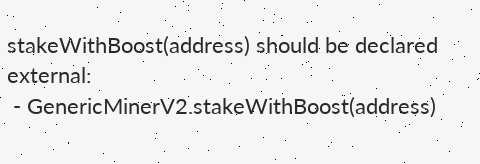stakeWithBoost(address) should be declared external:
 - GenericMinerV2.stakeWithBoost(address)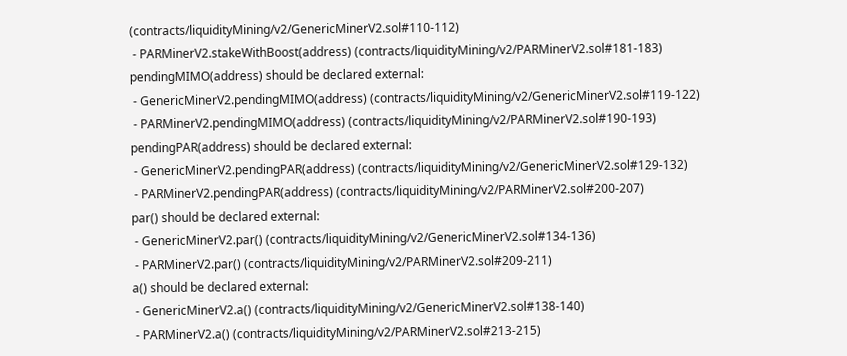(contracts/liquidityMining/v2/GenericMinerV2.sol#110-112)
 - PARMinerV2.stakeWithBoost(address) (contracts/liquidityMining/v2/PARMinerV2.sol#181-183)
pendingMIMO(address) should be declared external:
 - GenericMinerV2.pendingMIMO(address) (contracts/liquidityMining/v2/GenericMinerV2.sol#119-122)
 - PARMinerV2.pendingMIMO(address) (contracts/liquidityMining/v2/PARMinerV2.sol#190-193)
pendingPAR(address) should be declared external:
 - GenericMinerV2.pendingPAR(address) (contracts/liquidityMining/v2/GenericMinerV2.sol#129-132)
 - PARMinerV2.pendingPAR(address) (contracts/liquidityMining/v2/PARMinerV2.sol#200-207)
par() should be declared external:
 - GenericMinerV2.par() (contracts/liquidityMining/v2/GenericMinerV2.sol#134-136)
 - PARMinerV2.par() (contracts/liquidityMining/v2/PARMinerV2.sol#209-211)
a() should be declared external:
 - GenericMinerV2.a() (contracts/liquidityMining/v2/GenericMinerV2.sol#138-140)
 - PARMinerV2.a() (contracts/liquidityMining/v2/PARMinerV2.sol#213-215)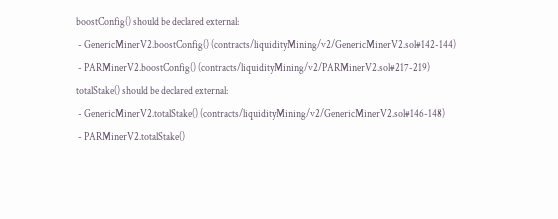boostConfig() should be declared external:
 - GenericMinerV2.boostConfig() (contracts/liquidityMining/v2/GenericMinerV2.sol#142-144)
 - PARMinerV2.boostConfig() (contracts/liquidityMining/v2/PARMinerV2.sol#217-219)
totalStake() should be declared external:
 - GenericMinerV2.totalStake() (contracts/liquidityMining/v2/GenericMinerV2.sol#146-148)
 - PARMinerV2.totalStake()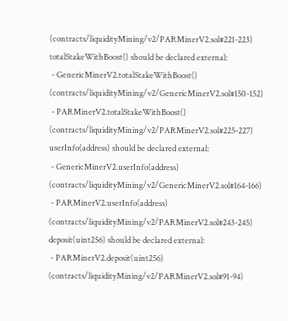(contracts/liquidityMining/v2/PARMinerV2.sol#221-223)
totalStakeWithBoost() should be declared external:
 - GenericMinerV2.totalStakeWithBoost() (contracts/liquidityMining/v2/GenericMinerV2.sol#150-152)
 - PARMinerV2.totalStakeWithBoost() (contracts/liquidityMining/v2/PARMinerV2.sol#225-227)
userInfo(address) should be declared external:
 - GenericMinerV2.userInfo(address) (contracts/liquidityMining/v2/GenericMinerV2.sol#164-166)
 - PARMinerV2.userInfo(address) (contracts/liquidityMining/v2/PARMinerV2.sol#243-245)
deposit(uint256) should be declared external:
 - PARMinerV2.deposit(uint256) (contracts/liquidityMining/v2/PARMinerV2.sol#91-94)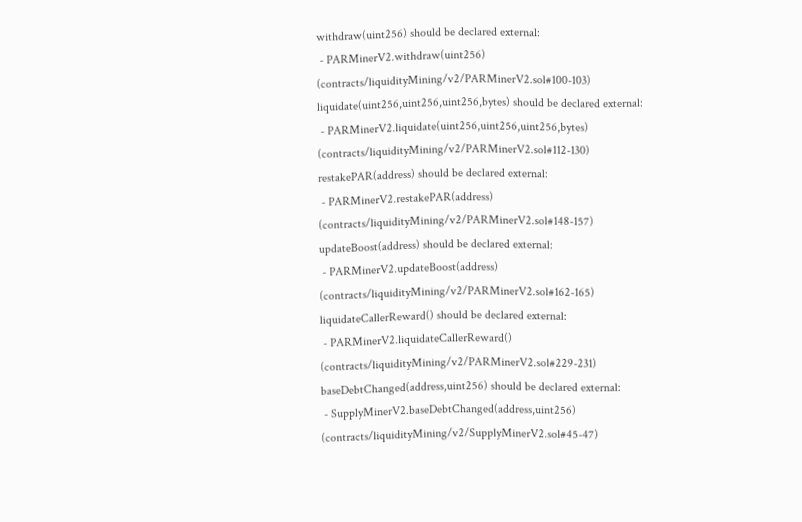withdraw(uint256) should be declared external:
 - PARMinerV2.withdraw(uint256) (contracts/liquidityMining/v2/PARMinerV2.sol#100-103)
liquidate(uint256,uint256,uint256,bytes) should be declared external:
 - PARMinerV2.liquidate(uint256,uint256,uint256,bytes) (contracts/liquidityMining/v2/PARMinerV2.sol#112-130)
restakePAR(address) should be declared external:
 - PARMinerV2.restakePAR(address) (contracts/liquidityMining/v2/PARMinerV2.sol#148-157)
updateBoost(address) should be declared external:
 - PARMinerV2.updateBoost(address) (contracts/liquidityMining/v2/PARMinerV2.sol#162-165)
liquidateCallerReward() should be declared external:
 - PARMinerV2.liquidateCallerReward() (contracts/liquidityMining/v2/PARMinerV2.sol#229-231)
baseDebtChanged(address,uint256) should be declared external:
 - SupplyMinerV2.baseDebtChanged(address,uint256) (contracts/liquidityMining/v2/SupplyMinerV2.sol#45-47)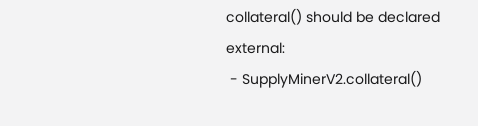collateral() should be declared external:
 - SupplyMinerV2.collateral()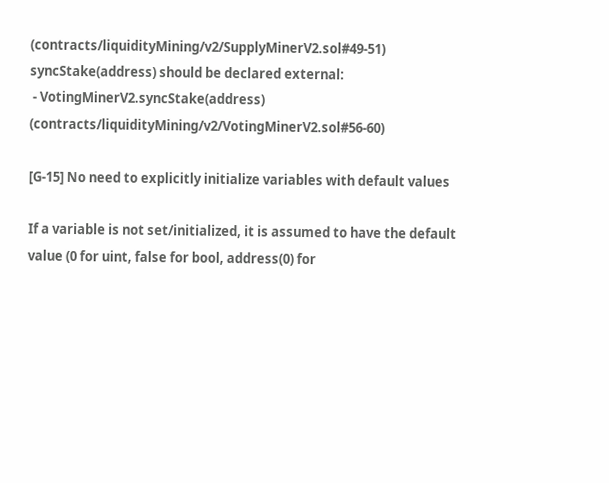(contracts/liquidityMining/v2/SupplyMinerV2.sol#49-51)
syncStake(address) should be declared external:
 - VotingMinerV2.syncStake(address) (contracts/liquidityMining/v2/VotingMinerV2.sol#56-60)

[G-15] No need to explicitly initialize variables with default values

If a variable is not set/initialized, it is assumed to have the default value (0 for uint, false for bool, address(0) for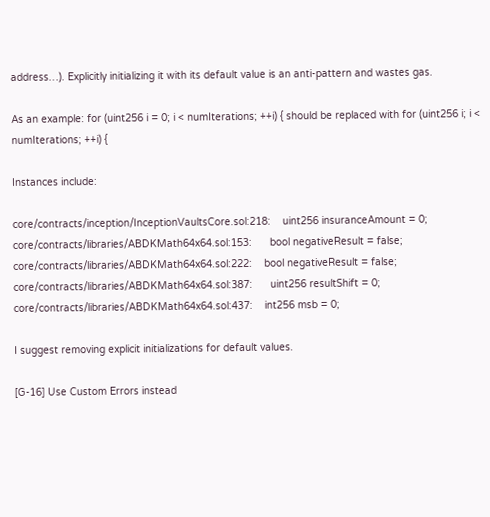address…). Explicitly initializing it with its default value is an anti-pattern and wastes gas.

As an example: for (uint256 i = 0; i < numIterations; ++i) { should be replaced with for (uint256 i; i < numIterations; ++i) {

Instances include:

core/contracts/inception/InceptionVaultsCore.sol:218:    uint256 insuranceAmount = 0;
core/contracts/libraries/ABDKMath64x64.sol:153:      bool negativeResult = false;
core/contracts/libraries/ABDKMath64x64.sol:222:    bool negativeResult = false;
core/contracts/libraries/ABDKMath64x64.sol:387:      uint256 resultShift = 0;
core/contracts/libraries/ABDKMath64x64.sol:437:    int256 msb = 0;

I suggest removing explicit initializations for default values.

[G-16] Use Custom Errors instead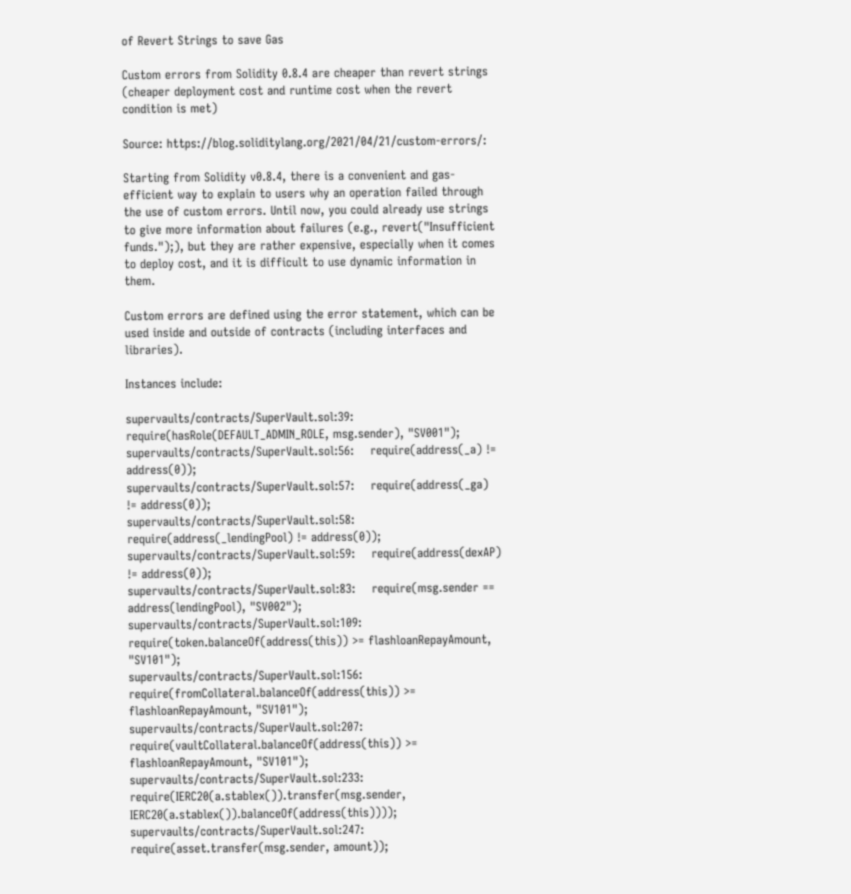of Revert Strings to save Gas

Custom errors from Solidity 0.8.4 are cheaper than revert strings (cheaper deployment cost and runtime cost when the revert condition is met)

Source: https://blog.soliditylang.org/2021/04/21/custom-errors/:

Starting from Solidity v0.8.4, there is a convenient and gas-efficient way to explain to users why an operation failed through the use of custom errors. Until now, you could already use strings to give more information about failures (e.g., revert("Insufficient funds.");), but they are rather expensive, especially when it comes to deploy cost, and it is difficult to use dynamic information in them.

Custom errors are defined using the error statement, which can be used inside and outside of contracts (including interfaces and libraries).

Instances include:

supervaults/contracts/SuperVault.sol:39:    require(hasRole(DEFAULT_ADMIN_ROLE, msg.sender), "SV001");
supervaults/contracts/SuperVault.sol:56:    require(address(_a) != address(0));
supervaults/contracts/SuperVault.sol:57:    require(address(_ga) != address(0));
supervaults/contracts/SuperVault.sol:58:    require(address(_lendingPool) != address(0));
supervaults/contracts/SuperVault.sol:59:    require(address(dexAP) != address(0));
supervaults/contracts/SuperVault.sol:83:    require(msg.sender == address(lendingPool), "SV002");
supervaults/contracts/SuperVault.sol:109:    require(token.balanceOf(address(this)) >= flashloanRepayAmount, "SV101");
supervaults/contracts/SuperVault.sol:156:    require(fromCollateral.balanceOf(address(this)) >= flashloanRepayAmount, "SV101");
supervaults/contracts/SuperVault.sol:207:    require(vaultCollateral.balanceOf(address(this)) >= flashloanRepayAmount, "SV101");
supervaults/contracts/SuperVault.sol:233:    require(IERC20(a.stablex()).transfer(msg.sender, IERC20(a.stablex()).balanceOf(address(this))));
supervaults/contracts/SuperVault.sol:247:    require(asset.transfer(msg.sender, amount));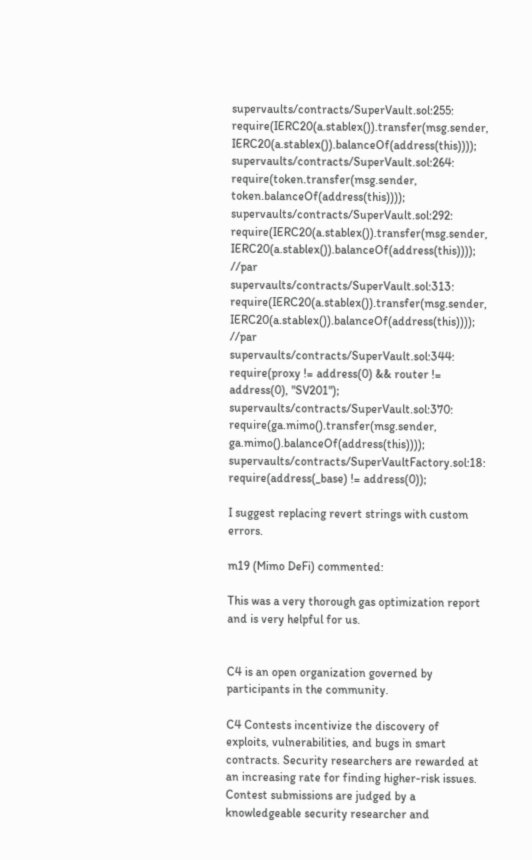supervaults/contracts/SuperVault.sol:255:    require(IERC20(a.stablex()).transfer(msg.sender, IERC20(a.stablex()).balanceOf(address(this))));
supervaults/contracts/SuperVault.sol:264:    require(token.transfer(msg.sender, token.balanceOf(address(this))));
supervaults/contracts/SuperVault.sol:292:    require(IERC20(a.stablex()).transfer(msg.sender, IERC20(a.stablex()).balanceOf(address(this)))); //par
supervaults/contracts/SuperVault.sol:313:    require(IERC20(a.stablex()).transfer(msg.sender, IERC20(a.stablex()).balanceOf(address(this)))); //par
supervaults/contracts/SuperVault.sol:344:    require(proxy != address(0) && router != address(0), "SV201");
supervaults/contracts/SuperVault.sol:370:      require(ga.mimo().transfer(msg.sender, ga.mimo().balanceOf(address(this))));
supervaults/contracts/SuperVaultFactory.sol:18:    require(address(_base) != address(0));

I suggest replacing revert strings with custom errors.

m19 (Mimo DeFi) commented:

This was a very thorough gas optimization report and is very helpful for us.


C4 is an open organization governed by participants in the community.

C4 Contests incentivize the discovery of exploits, vulnerabilities, and bugs in smart contracts. Security researchers are rewarded at an increasing rate for finding higher-risk issues. Contest submissions are judged by a knowledgeable security researcher and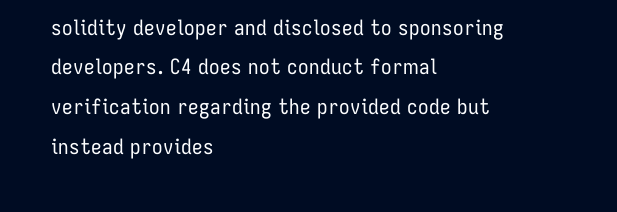solidity developer and disclosed to sponsoring developers. C4 does not conduct formal verification regarding the provided code but instead provides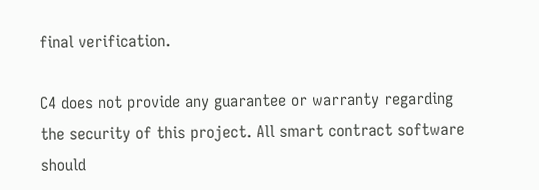final verification.

C4 does not provide any guarantee or warranty regarding the security of this project. All smart contract software should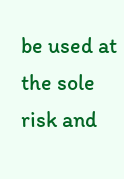be used at the sole risk and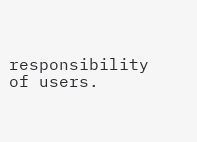responsibility of users.